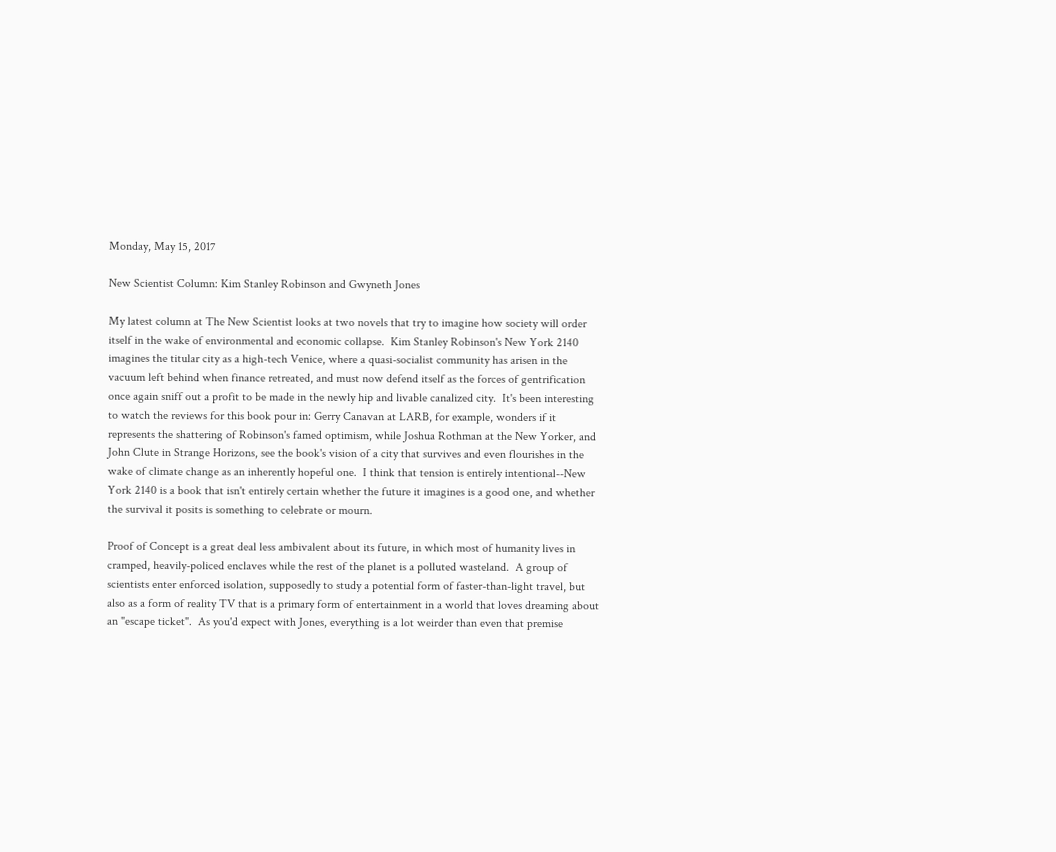Monday, May 15, 2017

New Scientist Column: Kim Stanley Robinson and Gwyneth Jones

My latest column at The New Scientist looks at two novels that try to imagine how society will order itself in the wake of environmental and economic collapse.  Kim Stanley Robinson's New York 2140 imagines the titular city as a high-tech Venice, where a quasi-socialist community has arisen in the vacuum left behind when finance retreated, and must now defend itself as the forces of gentrification once again sniff out a profit to be made in the newly hip and livable canalized city.  It's been interesting to watch the reviews for this book pour in: Gerry Canavan at LARB, for example, wonders if it represents the shattering of Robinson's famed optimism, while Joshua Rothman at the New Yorker, and John Clute in Strange Horizons, see the book's vision of a city that survives and even flourishes in the wake of climate change as an inherently hopeful one.  I think that tension is entirely intentional--New York 2140 is a book that isn't entirely certain whether the future it imagines is a good one, and whether the survival it posits is something to celebrate or mourn.

Proof of Concept is a great deal less ambivalent about its future, in which most of humanity lives in cramped, heavily-policed enclaves while the rest of the planet is a polluted wasteland.  A group of scientists enter enforced isolation, supposedly to study a potential form of faster-than-light travel, but also as a form of reality TV that is a primary form of entertainment in a world that loves dreaming about an "escape ticket".  As you'd expect with Jones, everything is a lot weirder than even that premise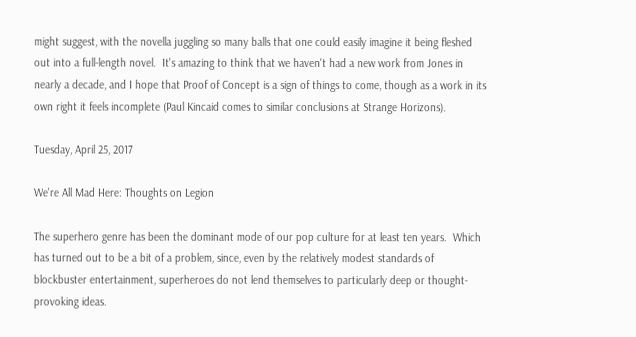might suggest, with the novella juggling so many balls that one could easily imagine it being fleshed out into a full-length novel.  It's amazing to think that we haven't had a new work from Jones in nearly a decade, and I hope that Proof of Concept is a sign of things to come, though as a work in its own right it feels incomplete (Paul Kincaid comes to similar conclusions at Strange Horizons).

Tuesday, April 25, 2017

We're All Mad Here: Thoughts on Legion

The superhero genre has been the dominant mode of our pop culture for at least ten years.  Which has turned out to be a bit of a problem, since, even by the relatively modest standards of blockbuster entertainment, superheroes do not lend themselves to particularly deep or thought-provoking ideas.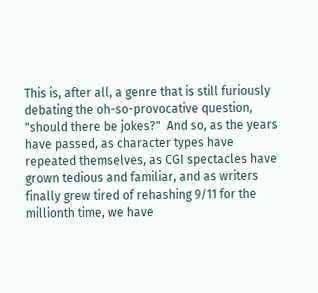This is, after all, a genre that is still furiously debating the oh-so-provocative question, "should there be jokes?"  And so, as the years have passed, as character types have repeated themselves, as CGI spectacles have grown tedious and familiar, and as writers finally grew tired of rehashing 9/11 for the millionth time, we have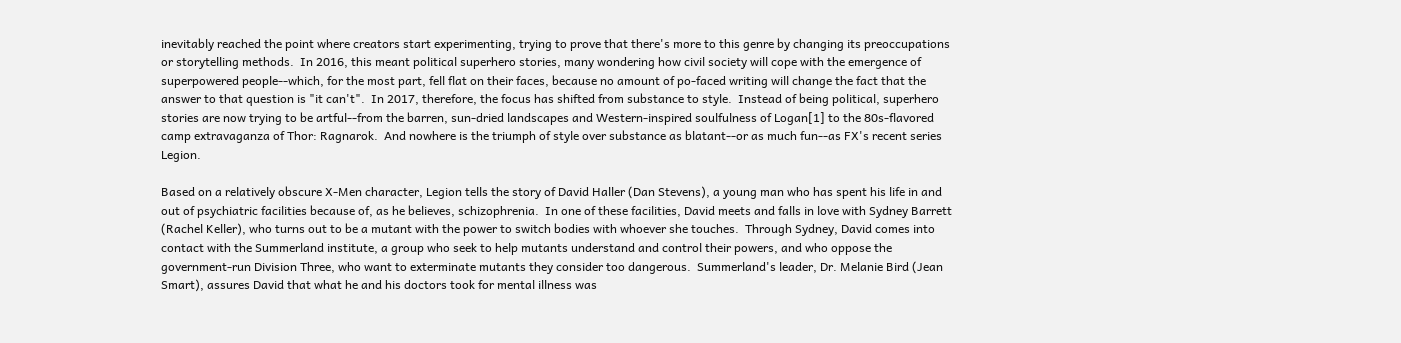inevitably reached the point where creators start experimenting, trying to prove that there's more to this genre by changing its preoccupations or storytelling methods.  In 2016, this meant political superhero stories, many wondering how civil society will cope with the emergence of superpowered people--which, for the most part, fell flat on their faces, because no amount of po-faced writing will change the fact that the answer to that question is "it can't".  In 2017, therefore, the focus has shifted from substance to style.  Instead of being political, superhero stories are now trying to be artful--from the barren, sun-dried landscapes and Western-inspired soulfulness of Logan[1] to the 80s-flavored camp extravaganza of Thor: Ragnarok.  And nowhere is the triumph of style over substance as blatant--or as much fun--as FX's recent series Legion.

Based on a relatively obscure X-Men character, Legion tells the story of David Haller (Dan Stevens), a young man who has spent his life in and out of psychiatric facilities because of, as he believes, schizophrenia.  In one of these facilities, David meets and falls in love with Sydney Barrett (Rachel Keller), who turns out to be a mutant with the power to switch bodies with whoever she touches.  Through Sydney, David comes into contact with the Summerland institute, a group who seek to help mutants understand and control their powers, and who oppose the government-run Division Three, who want to exterminate mutants they consider too dangerous.  Summerland's leader, Dr. Melanie Bird (Jean Smart), assures David that what he and his doctors took for mental illness was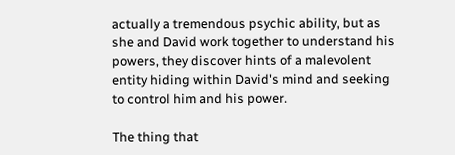actually a tremendous psychic ability, but as she and David work together to understand his powers, they discover hints of a malevolent entity hiding within David's mind and seeking to control him and his power.

The thing that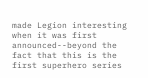made Legion interesting when it was first announced--beyond the fact that this is the first superhero series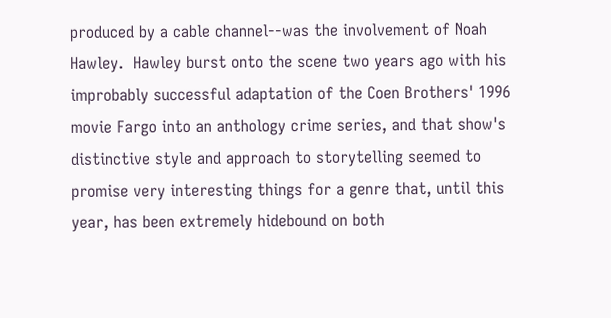produced by a cable channel--was the involvement of Noah Hawley.  Hawley burst onto the scene two years ago with his improbably successful adaptation of the Coen Brothers' 1996 movie Fargo into an anthology crime series, and that show's distinctive style and approach to storytelling seemed to promise very interesting things for a genre that, until this year, has been extremely hidebound on both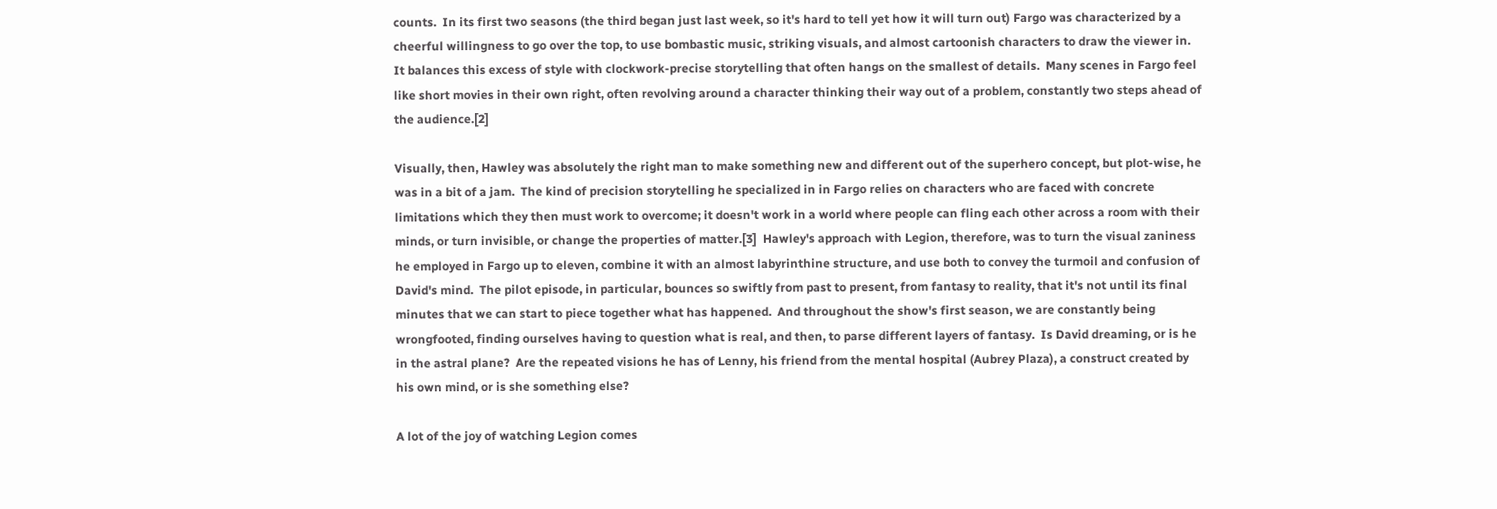counts.  In its first two seasons (the third began just last week, so it's hard to tell yet how it will turn out) Fargo was characterized by a cheerful willingness to go over the top, to use bombastic music, striking visuals, and almost cartoonish characters to draw the viewer in.  It balances this excess of style with clockwork-precise storytelling that often hangs on the smallest of details.  Many scenes in Fargo feel like short movies in their own right, often revolving around a character thinking their way out of a problem, constantly two steps ahead of the audience.[2]

Visually, then, Hawley was absolutely the right man to make something new and different out of the superhero concept, but plot-wise, he was in a bit of a jam.  The kind of precision storytelling he specialized in in Fargo relies on characters who are faced with concrete limitations which they then must work to overcome; it doesn't work in a world where people can fling each other across a room with their minds, or turn invisible, or change the properties of matter.[3]  Hawley's approach with Legion, therefore, was to turn the visual zaniness he employed in Fargo up to eleven, combine it with an almost labyrinthine structure, and use both to convey the turmoil and confusion of David's mind.  The pilot episode, in particular, bounces so swiftly from past to present, from fantasy to reality, that it's not until its final minutes that we can start to piece together what has happened.  And throughout the show's first season, we are constantly being wrongfooted, finding ourselves having to question what is real, and then, to parse different layers of fantasy.  Is David dreaming, or is he in the astral plane?  Are the repeated visions he has of Lenny, his friend from the mental hospital (Aubrey Plaza), a construct created by his own mind, or is she something else?

A lot of the joy of watching Legion comes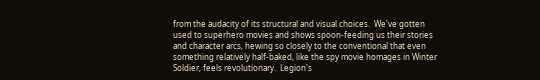from the audacity of its structural and visual choices.  We've gotten used to superhero movies and shows spoon-feeding us their stories and character arcs, hewing so closely to the conventional that even something relatively half-baked, like the spy movie homages in Winter Soldier, feels revolutionary.  Legion's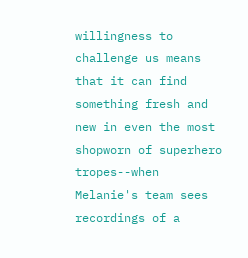willingness to challenge us means that it can find something fresh and new in even the most shopworn of superhero tropes--when Melanie's team sees recordings of a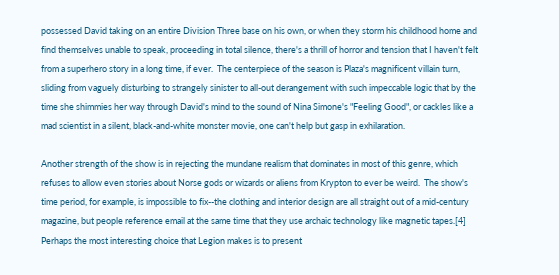possessed David taking on an entire Division Three base on his own, or when they storm his childhood home and find themselves unable to speak, proceeding in total silence, there's a thrill of horror and tension that I haven't felt from a superhero story in a long time, if ever.  The centerpiece of the season is Plaza's magnificent villain turn, sliding from vaguely disturbing to strangely sinister to all-out derangement with such impeccable logic that by the time she shimmies her way through David's mind to the sound of Nina Simone's "Feeling Good", or cackles like a mad scientist in a silent, black-and-white monster movie, one can't help but gasp in exhilaration.

Another strength of the show is in rejecting the mundane realism that dominates in most of this genre, which refuses to allow even stories about Norse gods or wizards or aliens from Krypton to ever be weird.  The show's time period, for example, is impossible to fix--the clothing and interior design are all straight out of a mid-century magazine, but people reference email at the same time that they use archaic technology like magnetic tapes.[4]  Perhaps the most interesting choice that Legion makes is to present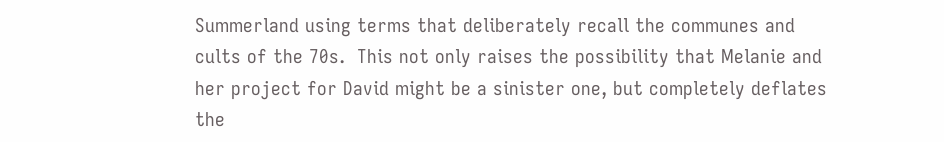Summerland using terms that deliberately recall the communes and cults of the 70s.  This not only raises the possibility that Melanie and her project for David might be a sinister one, but completely deflates the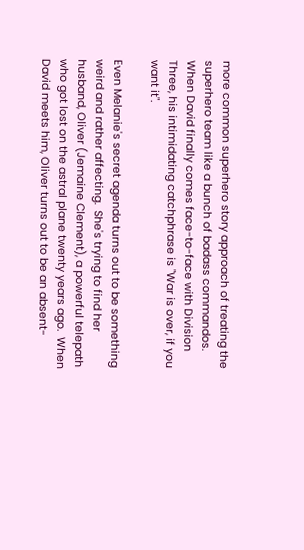more common superhero story approach of treating the superhero team like a bunch of badass commandos.  When David finally comes face-to-face with Division Three, his intimidating catchphrase is "War is over, if you want it".

Even Melanie's secret agenda turns out to be something weird and rather affecting.  She's trying to find her husband, Oliver (Jemaine Clement), a powerful telepath who got lost on the astral plane twenty years ago.  When David meets him, Oliver turns out to be an absent-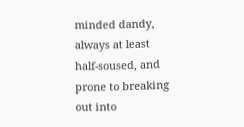minded dandy, always at least half-soused, and prone to breaking out into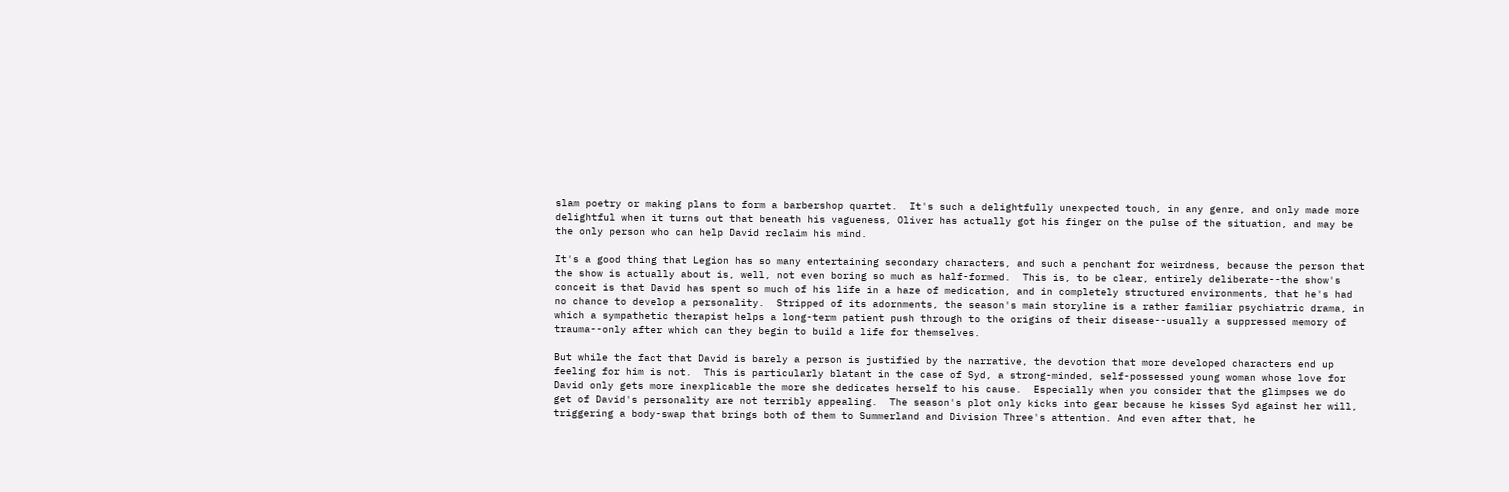slam poetry or making plans to form a barbershop quartet.  It's such a delightfully unexpected touch, in any genre, and only made more delightful when it turns out that beneath his vagueness, Oliver has actually got his finger on the pulse of the situation, and may be the only person who can help David reclaim his mind.

It's a good thing that Legion has so many entertaining secondary characters, and such a penchant for weirdness, because the person that the show is actually about is, well, not even boring so much as half-formed.  This is, to be clear, entirely deliberate--the show's conceit is that David has spent so much of his life in a haze of medication, and in completely structured environments, that he's had no chance to develop a personality.  Stripped of its adornments, the season's main storyline is a rather familiar psychiatric drama, in which a sympathetic therapist helps a long-term patient push through to the origins of their disease--usually a suppressed memory of trauma--only after which can they begin to build a life for themselves.

But while the fact that David is barely a person is justified by the narrative, the devotion that more developed characters end up feeling for him is not.  This is particularly blatant in the case of Syd, a strong-minded, self-possessed young woman whose love for David only gets more inexplicable the more she dedicates herself to his cause.  Especially when you consider that the glimpses we do get of David's personality are not terribly appealing.  The season's plot only kicks into gear because he kisses Syd against her will, triggering a body-swap that brings both of them to Summerland and Division Three's attention. And even after that, he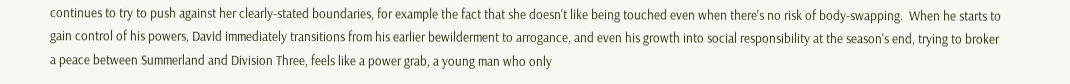continues to try to push against her clearly-stated boundaries, for example the fact that she doesn't like being touched even when there's no risk of body-swapping.  When he starts to gain control of his powers, David immediately transitions from his earlier bewilderment to arrogance, and even his growth into social responsibility at the season's end, trying to broker a peace between Summerland and Division Three, feels like a power grab, a young man who only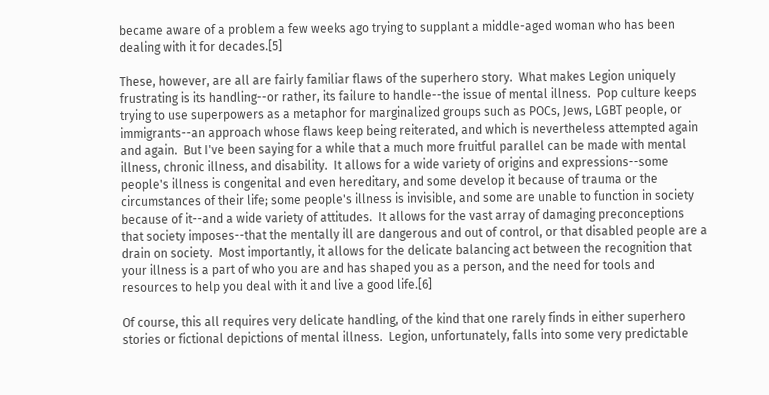became aware of a problem a few weeks ago trying to supplant a middle-aged woman who has been dealing with it for decades.[5]

These, however, are all are fairly familiar flaws of the superhero story.  What makes Legion uniquely frustrating is its handling--or rather, its failure to handle--the issue of mental illness.  Pop culture keeps trying to use superpowers as a metaphor for marginalized groups such as POCs, Jews, LGBT people, or immigrants--an approach whose flaws keep being reiterated, and which is nevertheless attempted again and again.  But I've been saying for a while that a much more fruitful parallel can be made with mental illness, chronic illness, and disability.  It allows for a wide variety of origins and expressions--some people's illness is congenital and even hereditary, and some develop it because of trauma or the circumstances of their life; some people's illness is invisible, and some are unable to function in society because of it--and a wide variety of attitudes.  It allows for the vast array of damaging preconceptions that society imposes--that the mentally ill are dangerous and out of control, or that disabled people are a drain on society.  Most importantly, it allows for the delicate balancing act between the recognition that your illness is a part of who you are and has shaped you as a person, and the need for tools and resources to help you deal with it and live a good life.[6]

Of course, this all requires very delicate handling, of the kind that one rarely finds in either superhero stories or fictional depictions of mental illness.  Legion, unfortunately, falls into some very predictable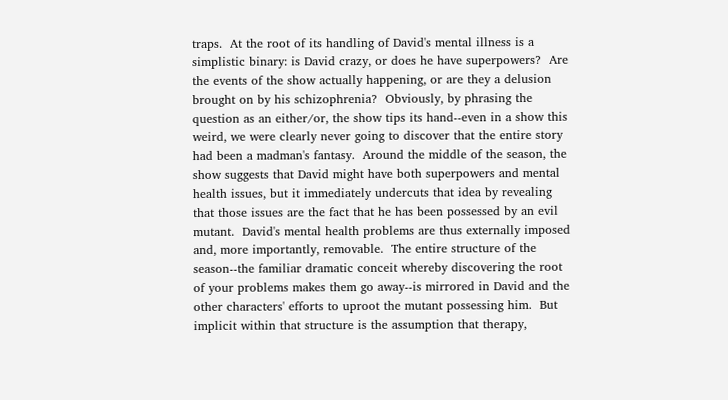traps.  At the root of its handling of David's mental illness is a simplistic binary: is David crazy, or does he have superpowers?  Are the events of the show actually happening, or are they a delusion brought on by his schizophrenia?  Obviously, by phrasing the question as an either/or, the show tips its hand--even in a show this weird, we were clearly never going to discover that the entire story had been a madman's fantasy.  Around the middle of the season, the show suggests that David might have both superpowers and mental health issues, but it immediately undercuts that idea by revealing that those issues are the fact that he has been possessed by an evil mutant.  David's mental health problems are thus externally imposed and, more importantly, removable.  The entire structure of the season--the familiar dramatic conceit whereby discovering the root of your problems makes them go away--is mirrored in David and the other characters' efforts to uproot the mutant possessing him.  But implicit within that structure is the assumption that therapy,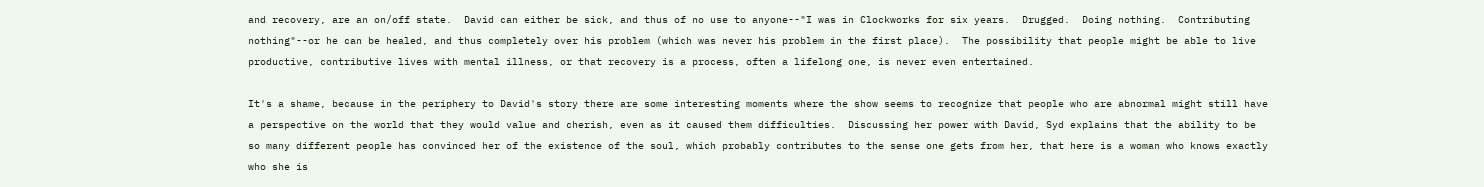and recovery, are an on/off state.  David can either be sick, and thus of no use to anyone--"I was in Clockworks for six years.  Drugged.  Doing nothing.  Contributing nothing"--or he can be healed, and thus completely over his problem (which was never his problem in the first place).  The possibility that people might be able to live productive, contributive lives with mental illness, or that recovery is a process, often a lifelong one, is never even entertained.

It's a shame, because in the periphery to David's story there are some interesting moments where the show seems to recognize that people who are abnormal might still have a perspective on the world that they would value and cherish, even as it caused them difficulties.  Discussing her power with David, Syd explains that the ability to be so many different people has convinced her of the existence of the soul, which probably contributes to the sense one gets from her, that here is a woman who knows exactly who she is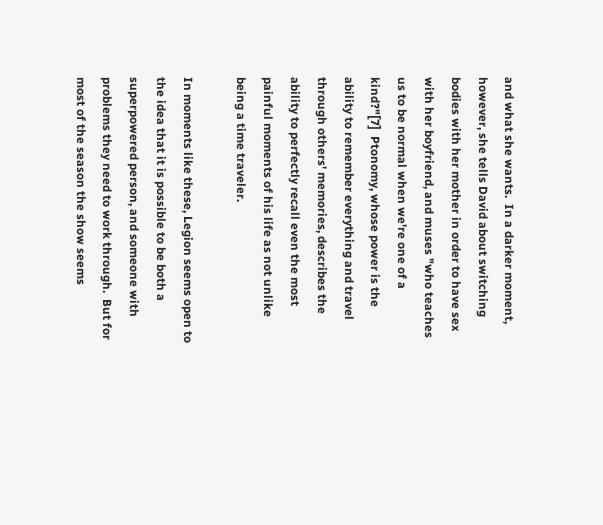and what she wants.  In a darker moment, however, she tells David about switching bodies with her mother in order to have sex with her boyfriend, and muses "who teaches us to be normal when we're one of a kind?"[7]  Ptonomy, whose power is the ability to remember everything and travel through others' memories, describes the ability to perfectly recall even the most painful moments of his life as not unlike being a time traveler.

In moments like these, Legion seems open to the idea that it is possible to be both a superpowered person, and someone with problems they need to work through.  But for most of the season the show seems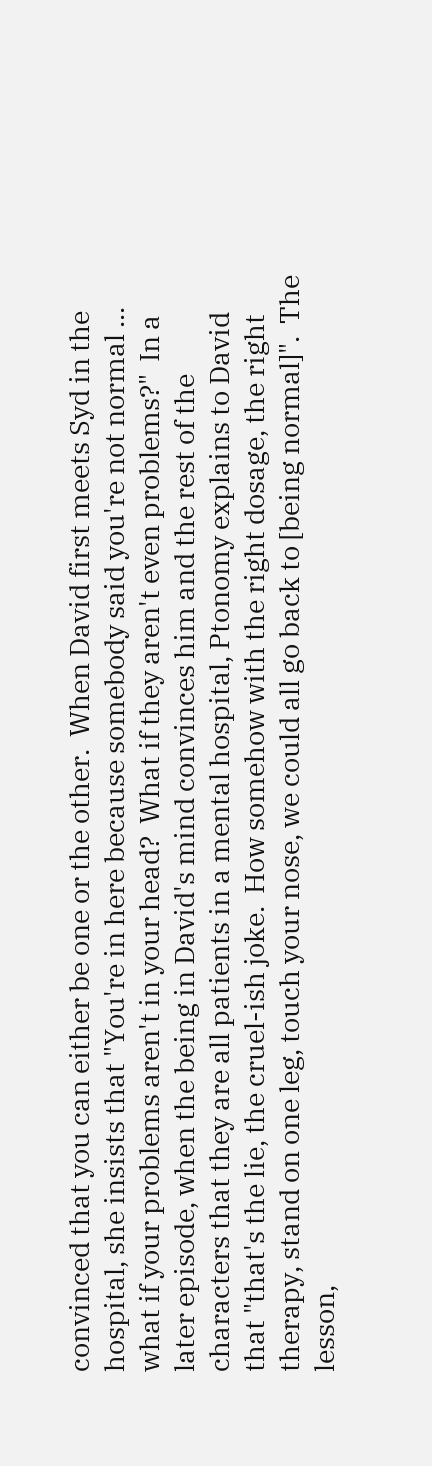convinced that you can either be one or the other.  When David first meets Syd in the hospital, she insists that "You're in here because somebody said you're not normal ... what if your problems aren't in your head?  What if they aren't even problems?"  In a later episode, when the being in David's mind convinces him and the rest of the characters that they are all patients in a mental hospital, Ptonomy explains to David that "that's the lie, the cruel-ish joke.  How somehow with the right dosage, the right therapy, stand on one leg, touch your nose, we could all go back to [being normal]".  The lesson,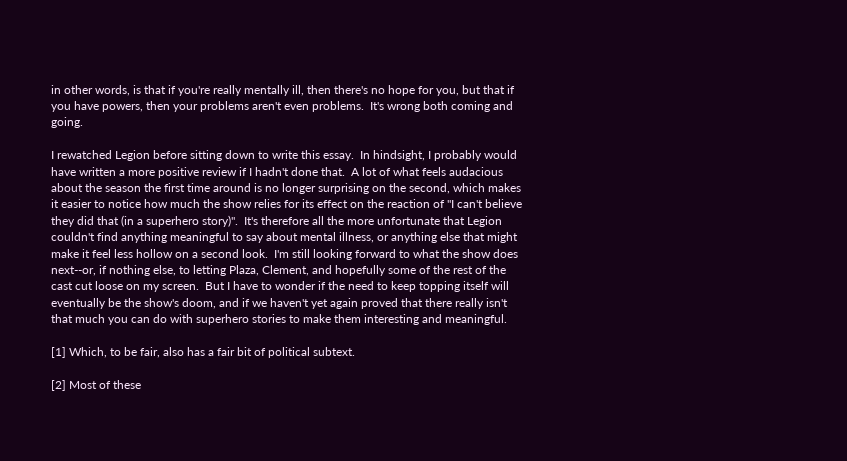in other words, is that if you're really mentally ill, then there's no hope for you, but that if you have powers, then your problems aren't even problems.  It's wrong both coming and going.

I rewatched Legion before sitting down to write this essay.  In hindsight, I probably would have written a more positive review if I hadn't done that.  A lot of what feels audacious about the season the first time around is no longer surprising on the second, which makes it easier to notice how much the show relies for its effect on the reaction of "I can't believe they did that (in a superhero story)".  It's therefore all the more unfortunate that Legion couldn't find anything meaningful to say about mental illness, or anything else that might make it feel less hollow on a second look.  I'm still looking forward to what the show does next--or, if nothing else, to letting Plaza, Clement, and hopefully some of the rest of the cast cut loose on my screen.  But I have to wonder if the need to keep topping itself will eventually be the show's doom, and if we haven't yet again proved that there really isn't that much you can do with superhero stories to make them interesting and meaningful.

[1] Which, to be fair, also has a fair bit of political subtext.

[2] Most of these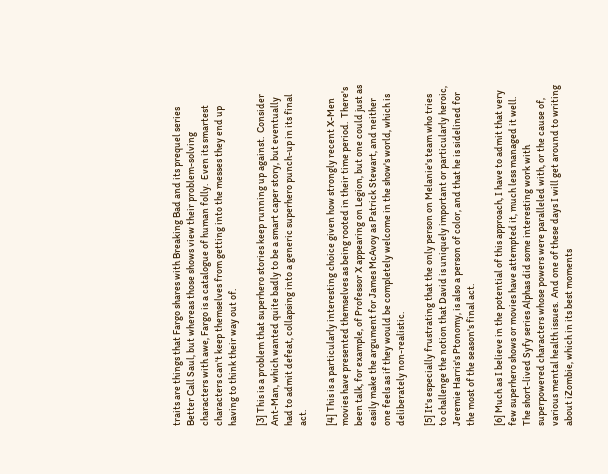traits are things that Fargo shares with Breaking Bad and its prequel series Better Call Saul, but whereas those shows view their problem-solving characters with awe, Fargo is a catalogue of human folly.  Even its smartest characters can't keep themselves from getting into the messes they end up having to think their way out of.

[3] This is a problem that superhero stories keep running up against.  Consider Ant-Man, which wanted quite badly to be a smart caper story, but eventually had to admit defeat, collapsing into a generic superhero punch-up in its final act.

[4] This is a particularly interesting choice given how strongly recent X-Men movies have presented themselves as being rooted in their time period.  There's been talk, for example, of Professor X appearing on Legion, but one could just as easily make the argument for James McAvoy as Patrick Stewart, and neither one feels as if they would be completely welcome in the show's world, which is deliberately non-realistic.

[5] It's especially frustrating that the only person on Melanie's team who tries to challenge the notion that David is uniquely important or particularly heroic, Jeremie Harris's Ptonomy, is also a person of color, and that he is sidelined for the most of the season's final act.

[6] Much as I believe in the potential of this approach, I have to admit that very few superhero shows or movies have attempted it, much less managed it well.  The short-lived Syfy series Alphas did some interesting work with superpowered characters whose powers were paralleled with, or the cause of, various mental health issues.  And one of these days I will get around to writing about iZombie, which in its best moments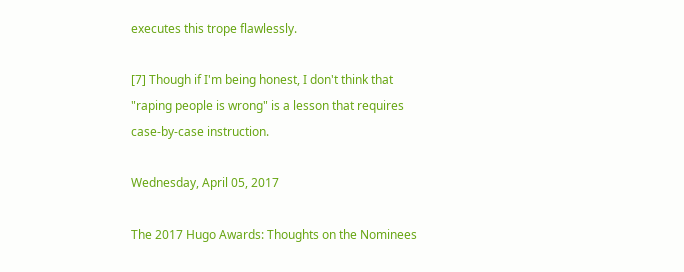executes this trope flawlessly.

[7] Though if I'm being honest, I don't think that "raping people is wrong" is a lesson that requires case-by-case instruction.

Wednesday, April 05, 2017

The 2017 Hugo Awards: Thoughts on the Nominees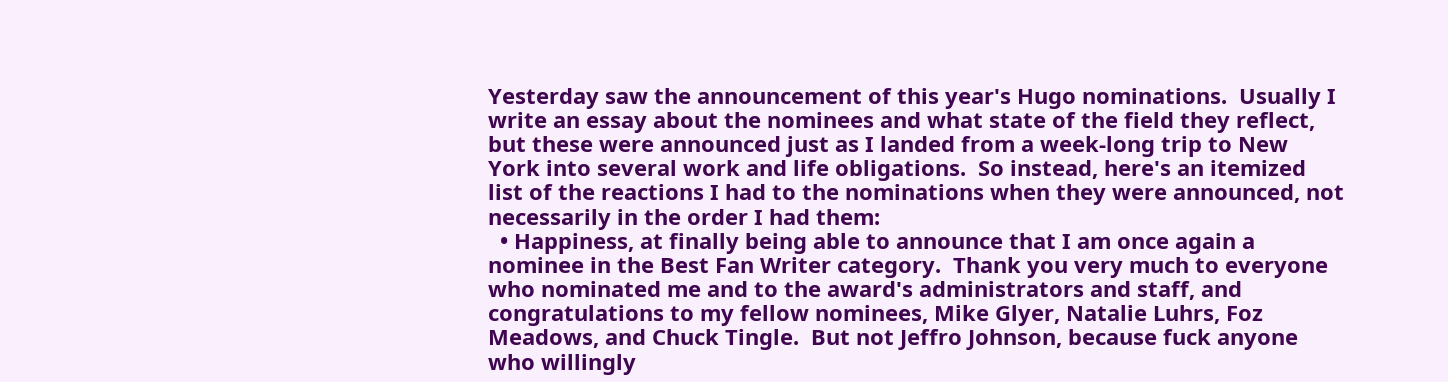Yesterday saw the announcement of this year's Hugo nominations.  Usually I write an essay about the nominees and what state of the field they reflect, but these were announced just as I landed from a week-long trip to New York into several work and life obligations.  So instead, here's an itemized list of the reactions I had to the nominations when they were announced, not necessarily in the order I had them:
  • Happiness, at finally being able to announce that I am once again a nominee in the Best Fan Writer category.  Thank you very much to everyone who nominated me and to the award's administrators and staff, and congratulations to my fellow nominees, Mike Glyer, Natalie Luhrs, Foz Meadows, and Chuck Tingle.  But not Jeffro Johnson, because fuck anyone who willingly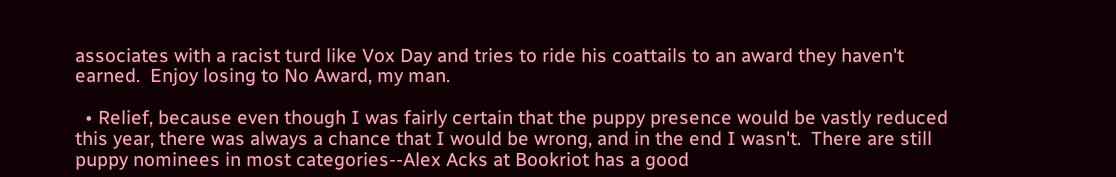associates with a racist turd like Vox Day and tries to ride his coattails to an award they haven't earned.  Enjoy losing to No Award, my man.

  • Relief, because even though I was fairly certain that the puppy presence would be vastly reduced this year, there was always a chance that I would be wrong, and in the end I wasn't.  There are still puppy nominees in most categories--Alex Acks at Bookriot has a good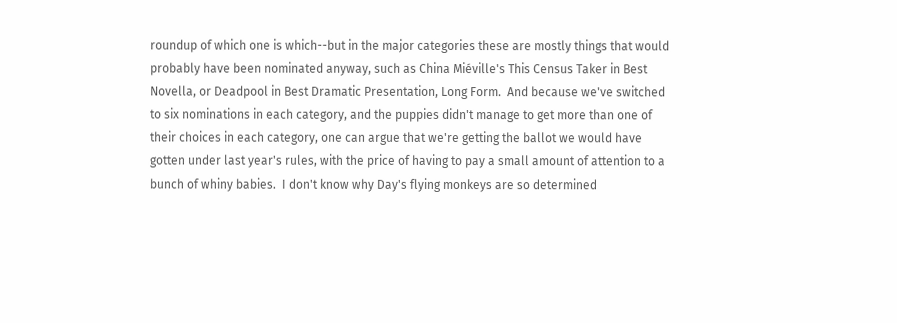roundup of which one is which--but in the major categories these are mostly things that would probably have been nominated anyway, such as China Miéville's This Census Taker in Best Novella, or Deadpool in Best Dramatic Presentation, Long Form.  And because we've switched to six nominations in each category, and the puppies didn't manage to get more than one of their choices in each category, one can argue that we're getting the ballot we would have gotten under last year's rules, with the price of having to pay a small amount of attention to a bunch of whiny babies.  I don't know why Day's flying monkeys are so determined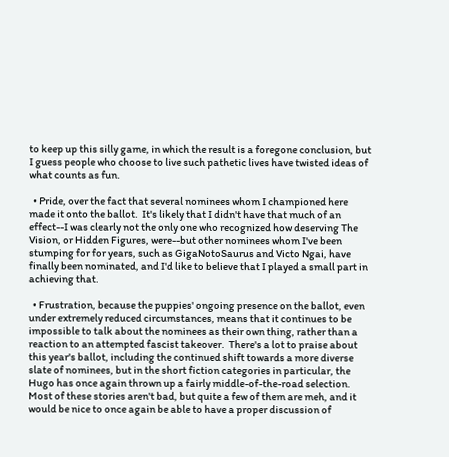to keep up this silly game, in which the result is a foregone conclusion, but I guess people who choose to live such pathetic lives have twisted ideas of what counts as fun.

  • Pride, over the fact that several nominees whom I championed here made it onto the ballot.  It's likely that I didn't have that much of an effect--I was clearly not the only one who recognized how deserving The Vision, or Hidden Figures, were--but other nominees whom I've been stumping for for years, such as GigaNotoSaurus and Victo Ngai, have finally been nominated, and I'd like to believe that I played a small part in achieving that.

  • Frustration, because the puppies' ongoing presence on the ballot, even under extremely reduced circumstances, means that it continues to be impossible to talk about the nominees as their own thing, rather than a reaction to an attempted fascist takeover.  There's a lot to praise about this year's ballot, including the continued shift towards a more diverse slate of nominees, but in the short fiction categories in particular, the Hugo has once again thrown up a fairly middle-of-the-road selection.  Most of these stories aren't bad, but quite a few of them are meh, and it would be nice to once again be able to have a proper discussion of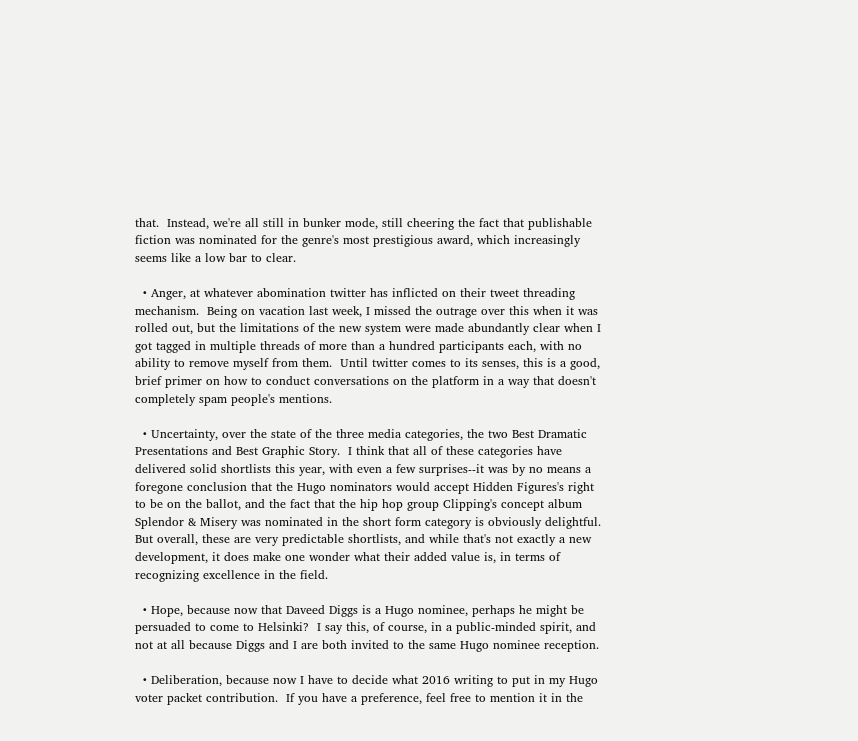that.  Instead, we're all still in bunker mode, still cheering the fact that publishable fiction was nominated for the genre's most prestigious award, which increasingly seems like a low bar to clear.

  • Anger, at whatever abomination twitter has inflicted on their tweet threading mechanism.  Being on vacation last week, I missed the outrage over this when it was rolled out, but the limitations of the new system were made abundantly clear when I got tagged in multiple threads of more than a hundred participants each, with no ability to remove myself from them.  Until twitter comes to its senses, this is a good, brief primer on how to conduct conversations on the platform in a way that doesn't completely spam people's mentions.

  • Uncertainty, over the state of the three media categories, the two Best Dramatic Presentations and Best Graphic Story.  I think that all of these categories have delivered solid shortlists this year, with even a few surprises--it was by no means a foregone conclusion that the Hugo nominators would accept Hidden Figures's right to be on the ballot, and the fact that the hip hop group Clipping's concept album Splendor & Misery was nominated in the short form category is obviously delightful.  But overall, these are very predictable shortlists, and while that's not exactly a new development, it does make one wonder what their added value is, in terms of recognizing excellence in the field.

  • Hope, because now that Daveed Diggs is a Hugo nominee, perhaps he might be persuaded to come to Helsinki?  I say this, of course, in a public-minded spirit, and not at all because Diggs and I are both invited to the same Hugo nominee reception.

  • Deliberation, because now I have to decide what 2016 writing to put in my Hugo voter packet contribution.  If you have a preference, feel free to mention it in the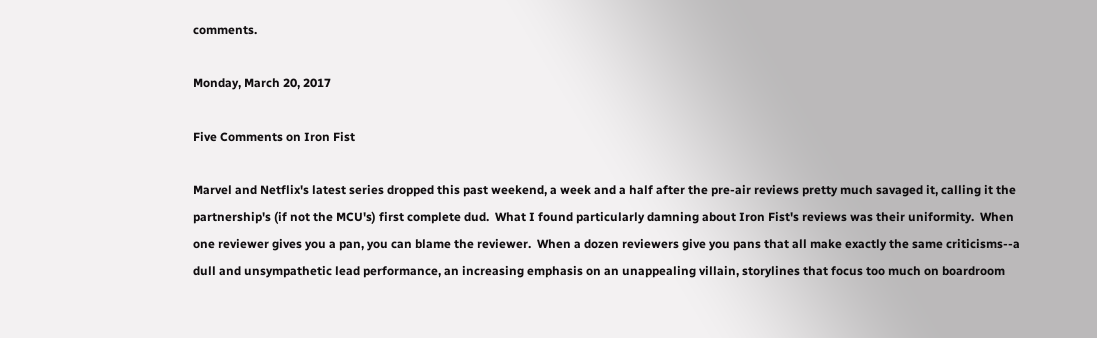comments.

Monday, March 20, 2017

Five Comments on Iron Fist

Marvel and Netflix's latest series dropped this past weekend, a week and a half after the pre-air reviews pretty much savaged it, calling it the partnership's (if not the MCU's) first complete dud.  What I found particularly damning about Iron Fist's reviews was their uniformity.  When one reviewer gives you a pan, you can blame the reviewer.  When a dozen reviewers give you pans that all make exactly the same criticisms--a dull and unsympathetic lead performance, an increasing emphasis on an unappealing villain, storylines that focus too much on boardroom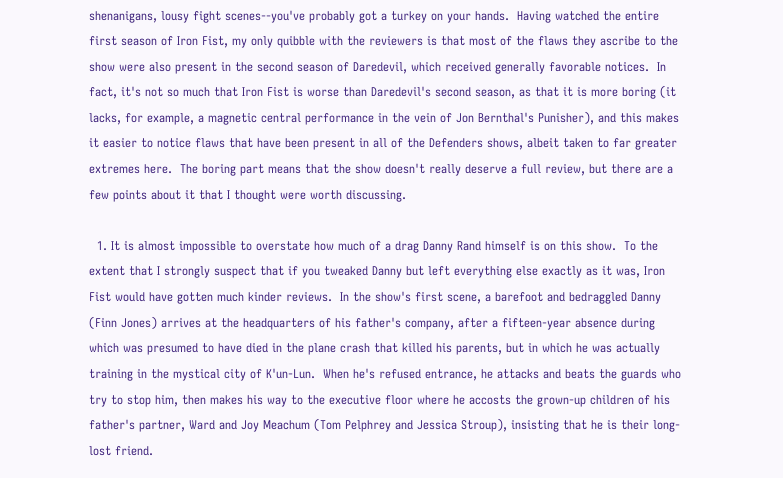shenanigans, lousy fight scenes--you've probably got a turkey on your hands.  Having watched the entire first season of Iron Fist, my only quibble with the reviewers is that most of the flaws they ascribe to the show were also present in the second season of Daredevil, which received generally favorable notices.  In fact, it's not so much that Iron Fist is worse than Daredevil's second season, as that it is more boring (it lacks, for example, a magnetic central performance in the vein of Jon Bernthal's Punisher), and this makes it easier to notice flaws that have been present in all of the Defenders shows, albeit taken to far greater extremes here.  The boring part means that the show doesn't really deserve a full review, but there are a few points about it that I thought were worth discussing.

  1. It is almost impossible to overstate how much of a drag Danny Rand himself is on this show.  To the extent that I strongly suspect that if you tweaked Danny but left everything else exactly as it was, Iron Fist would have gotten much kinder reviews.  In the show's first scene, a barefoot and bedraggled Danny (Finn Jones) arrives at the headquarters of his father's company, after a fifteen-year absence during which was presumed to have died in the plane crash that killed his parents, but in which he was actually training in the mystical city of K'un-Lun.  When he's refused entrance, he attacks and beats the guards who try to stop him, then makes his way to the executive floor where he accosts the grown-up children of his father's partner, Ward and Joy Meachum (Tom Pelphrey and Jessica Stroup), insisting that he is their long-lost friend.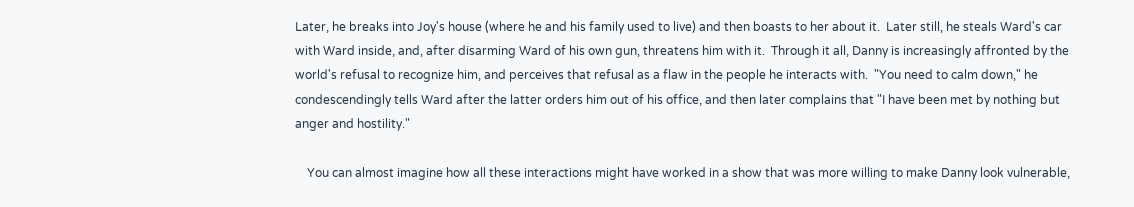Later, he breaks into Joy's house (where he and his family used to live) and then boasts to her about it.  Later still, he steals Ward's car with Ward inside, and, after disarming Ward of his own gun, threatens him with it.  Through it all, Danny is increasingly affronted by the world's refusal to recognize him, and perceives that refusal as a flaw in the people he interacts with.  "You need to calm down," he condescendingly tells Ward after the latter orders him out of his office, and then later complains that "I have been met by nothing but anger and hostility."

    You can almost imagine how all these interactions might have worked in a show that was more willing to make Danny look vulnerable,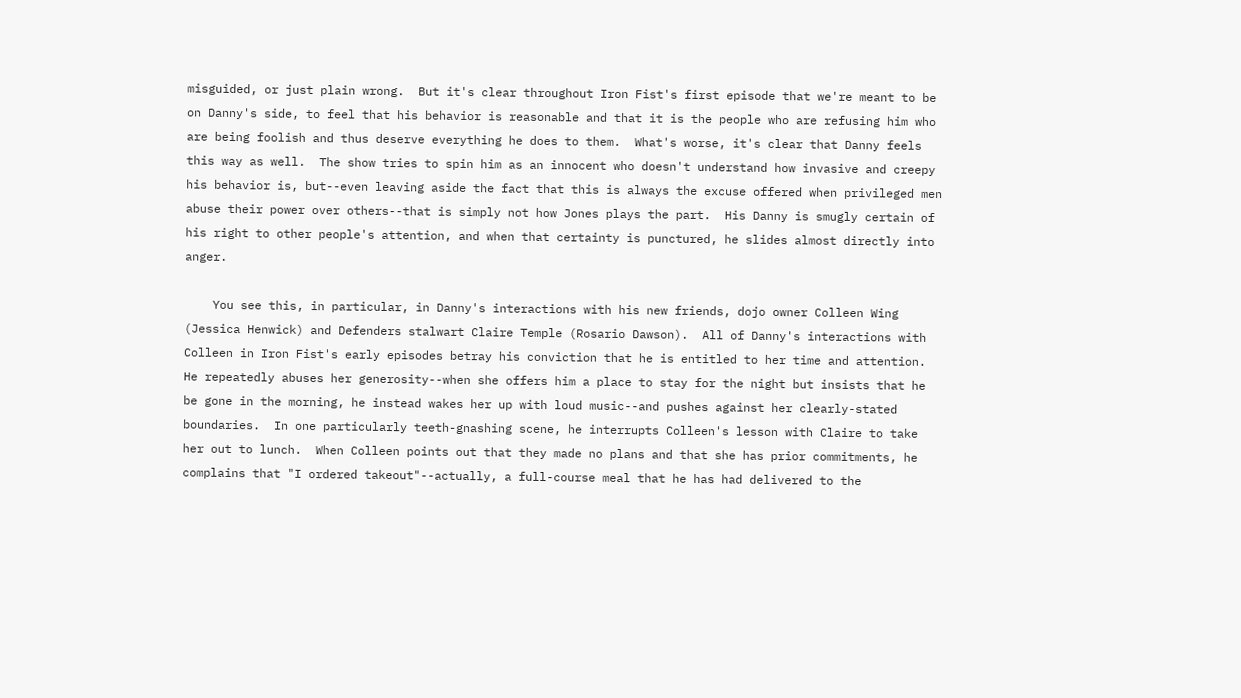misguided, or just plain wrong.  But it's clear throughout Iron Fist's first episode that we're meant to be on Danny's side, to feel that his behavior is reasonable and that it is the people who are refusing him who are being foolish and thus deserve everything he does to them.  What's worse, it's clear that Danny feels this way as well.  The show tries to spin him as an innocent who doesn't understand how invasive and creepy his behavior is, but--even leaving aside the fact that this is always the excuse offered when privileged men abuse their power over others--that is simply not how Jones plays the part.  His Danny is smugly certain of his right to other people's attention, and when that certainty is punctured, he slides almost directly into anger.

    You see this, in particular, in Danny's interactions with his new friends, dojo owner Colleen Wing (Jessica Henwick) and Defenders stalwart Claire Temple (Rosario Dawson).  All of Danny's interactions with Colleen in Iron Fist's early episodes betray his conviction that he is entitled to her time and attention.  He repeatedly abuses her generosity--when she offers him a place to stay for the night but insists that he be gone in the morning, he instead wakes her up with loud music--and pushes against her clearly-stated boundaries.  In one particularly teeth-gnashing scene, he interrupts Colleen's lesson with Claire to take her out to lunch.  When Colleen points out that they made no plans and that she has prior commitments, he complains that "I ordered takeout"--actually, a full-course meal that he has had delivered to the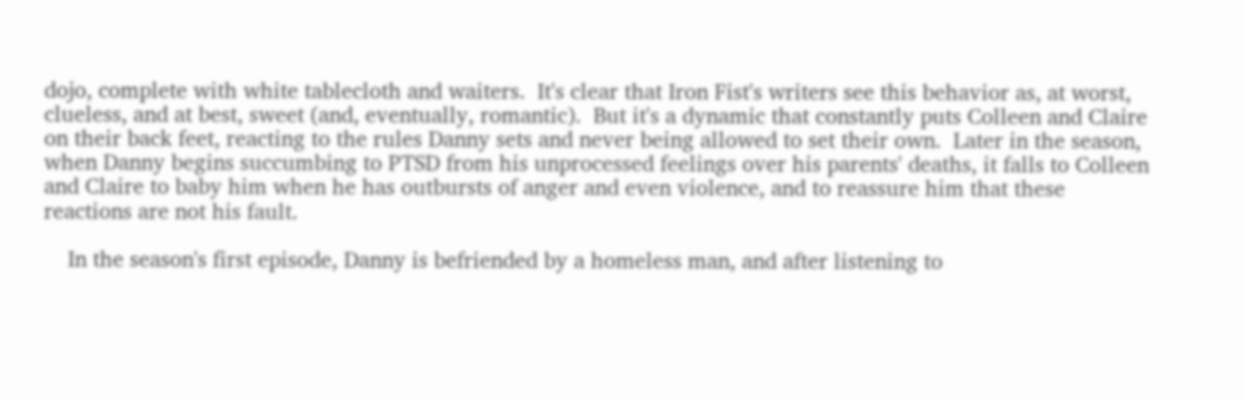dojo, complete with white tablecloth and waiters.  It's clear that Iron Fist's writers see this behavior as, at worst, clueless, and at best, sweet (and, eventually, romantic).  But it's a dynamic that constantly puts Colleen and Claire on their back feet, reacting to the rules Danny sets and never being allowed to set their own.  Later in the season, when Danny begins succumbing to PTSD from his unprocessed feelings over his parents' deaths, it falls to Colleen and Claire to baby him when he has outbursts of anger and even violence, and to reassure him that these reactions are not his fault.

    In the season's first episode, Danny is befriended by a homeless man, and after listening to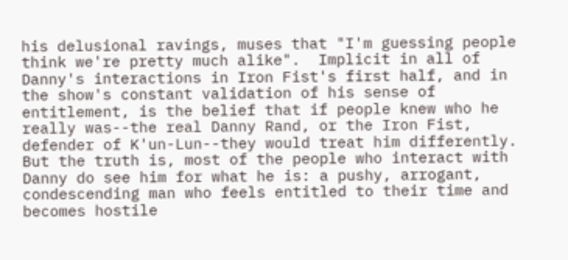his delusional ravings, muses that "I'm guessing people think we're pretty much alike".  Implicit in all of Danny's interactions in Iron Fist's first half, and in the show's constant validation of his sense of entitlement, is the belief that if people knew who he really was--the real Danny Rand, or the Iron Fist, defender of K'un-Lun--they would treat him differently.  But the truth is, most of the people who interact with Danny do see him for what he is: a pushy, arrogant, condescending man who feels entitled to their time and becomes hostile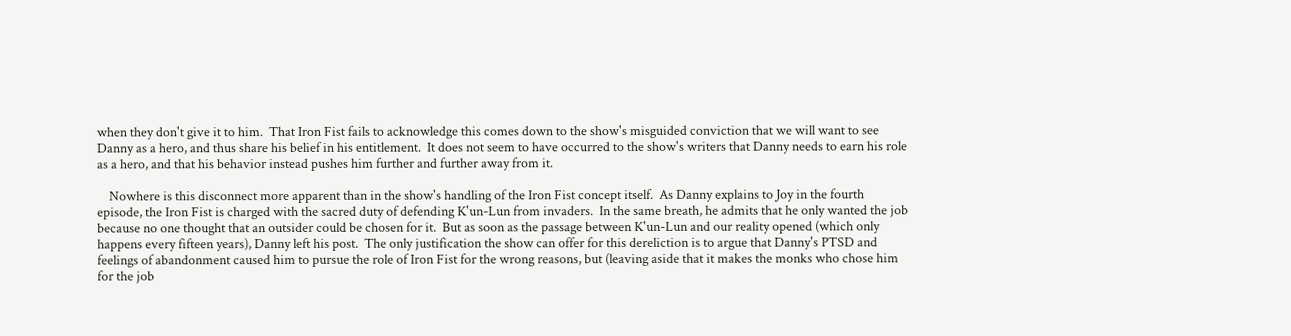when they don't give it to him.  That Iron Fist fails to acknowledge this comes down to the show's misguided conviction that we will want to see Danny as a hero, and thus share his belief in his entitlement.  It does not seem to have occurred to the show's writers that Danny needs to earn his role as a hero, and that his behavior instead pushes him further and further away from it.

    Nowhere is this disconnect more apparent than in the show's handling of the Iron Fist concept itself.  As Danny explains to Joy in the fourth episode, the Iron Fist is charged with the sacred duty of defending K'un-Lun from invaders.  In the same breath, he admits that he only wanted the job because no one thought that an outsider could be chosen for it.  But as soon as the passage between K'un-Lun and our reality opened (which only happens every fifteen years), Danny left his post.  The only justification the show can offer for this dereliction is to argue that Danny's PTSD and feelings of abandonment caused him to pursue the role of Iron Fist for the wrong reasons, but (leaving aside that it makes the monks who chose him for the job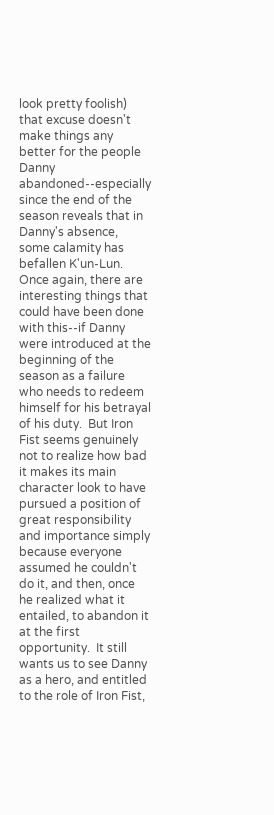look pretty foolish) that excuse doesn't make things any better for the people Danny abandoned--especially since the end of the season reveals that in Danny's absence, some calamity has befallen K'un-Lun.  Once again, there are interesting things that could have been done with this--if Danny were introduced at the beginning of the season as a failure who needs to redeem himself for his betrayal of his duty.  But Iron Fist seems genuinely not to realize how bad it makes its main character look to have pursued a position of great responsibility and importance simply because everyone assumed he couldn't do it, and then, once he realized what it entailed, to abandon it at the first opportunity.  It still wants us to see Danny as a hero, and entitled to the role of Iron Fist,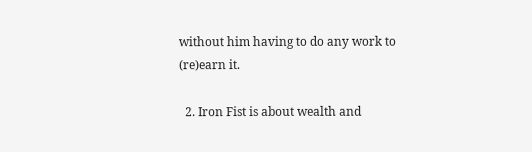without him having to do any work to (re)earn it.

  2. Iron Fist is about wealth and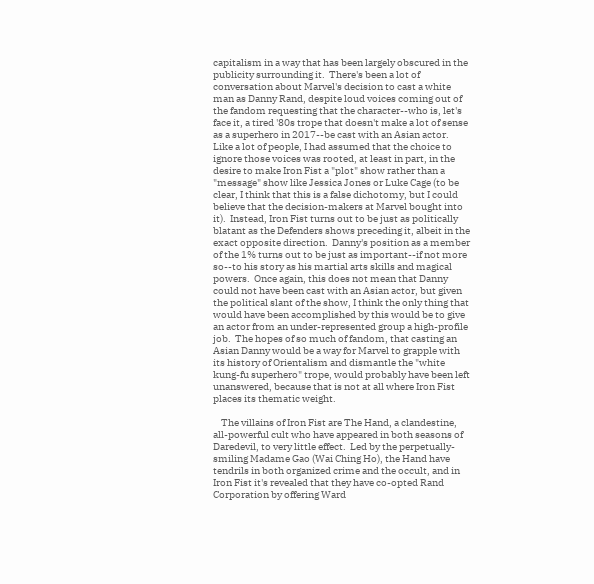capitalism in a way that has been largely obscured in the publicity surrounding it.  There's been a lot of conversation about Marvel's decision to cast a white man as Danny Rand, despite loud voices coming out of the fandom requesting that the character--who is, let's face it, a tired '80s trope that doesn't make a lot of sense as a superhero in 2017--be cast with an Asian actor.  Like a lot of people, I had assumed that the choice to ignore those voices was rooted, at least in part, in the desire to make Iron Fist a "plot" show rather than a "message" show like Jessica Jones or Luke Cage (to be clear, I think that this is a false dichotomy, but I could believe that the decision-makers at Marvel bought into it).  Instead, Iron Fist turns out to be just as politically blatant as the Defenders shows preceding it, albeit in the exact opposite direction.  Danny's position as a member of the 1% turns out to be just as important--if not more so--to his story as his martial arts skills and magical powers.  Once again, this does not mean that Danny could not have been cast with an Asian actor, but given the political slant of the show, I think the only thing that would have been accomplished by this would be to give an actor from an under-represented group a high-profile job.  The hopes of so much of fandom, that casting an Asian Danny would be a way for Marvel to grapple with its history of Orientalism and dismantle the "white kung-fu superhero" trope, would probably have been left unanswered, because that is not at all where Iron Fist places its thematic weight.

    The villains of Iron Fist are The Hand, a clandestine, all-powerful cult who have appeared in both seasons of Daredevil, to very little effect.  Led by the perpetually-smiling Madame Gao (Wai Ching Ho), the Hand have tendrils in both organized crime and the occult, and in Iron Fist it's revealed that they have co-opted Rand Corporation by offering Ward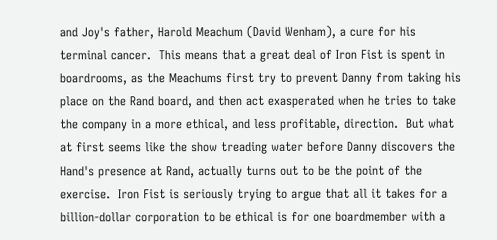and Joy's father, Harold Meachum (David Wenham), a cure for his terminal cancer.  This means that a great deal of Iron Fist is spent in boardrooms, as the Meachums first try to prevent Danny from taking his place on the Rand board, and then act exasperated when he tries to take the company in a more ethical, and less profitable, direction.  But what at first seems like the show treading water before Danny discovers the Hand's presence at Rand, actually turns out to be the point of the exercise.  Iron Fist is seriously trying to argue that all it takes for a billion-dollar corporation to be ethical is for one boardmember with a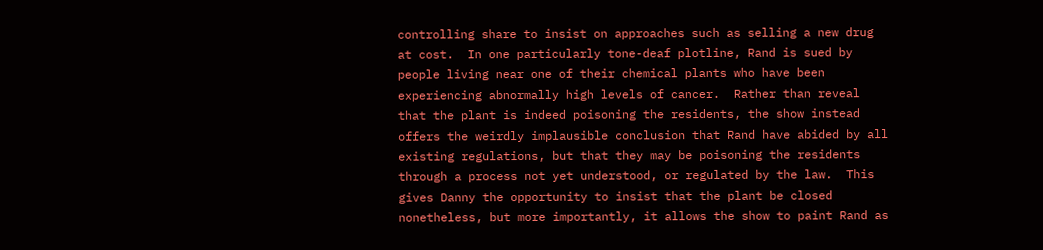controlling share to insist on approaches such as selling a new drug at cost.  In one particularly tone-deaf plotline, Rand is sued by people living near one of their chemical plants who have been experiencing abnormally high levels of cancer.  Rather than reveal that the plant is indeed poisoning the residents, the show instead offers the weirdly implausible conclusion that Rand have abided by all existing regulations, but that they may be poisoning the residents through a process not yet understood, or regulated by the law.  This gives Danny the opportunity to insist that the plant be closed nonetheless, but more importantly, it allows the show to paint Rand as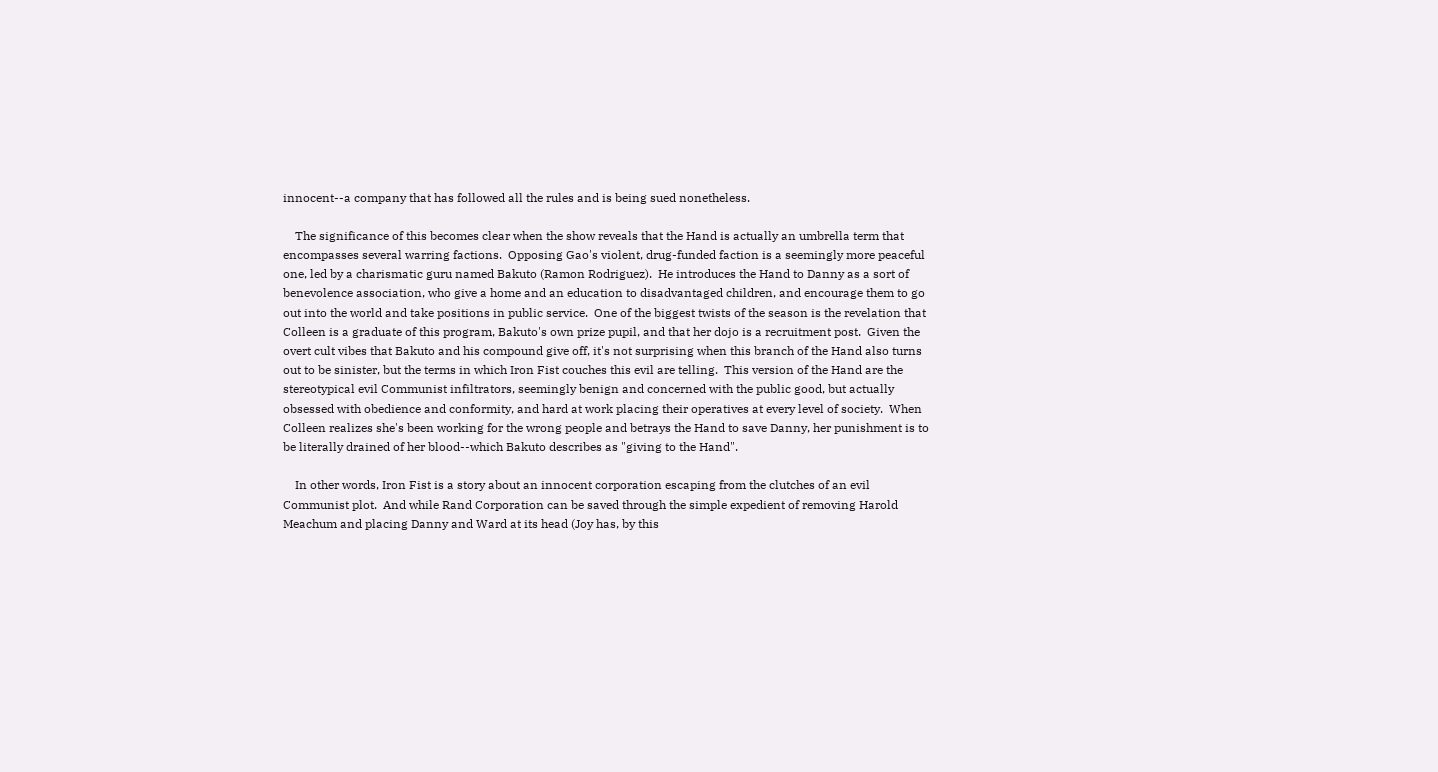innocent--a company that has followed all the rules and is being sued nonetheless.

    The significance of this becomes clear when the show reveals that the Hand is actually an umbrella term that encompasses several warring factions.  Opposing Gao's violent, drug-funded faction is a seemingly more peaceful one, led by a charismatic guru named Bakuto (Ramon Rodriguez).  He introduces the Hand to Danny as a sort of benevolence association, who give a home and an education to disadvantaged children, and encourage them to go out into the world and take positions in public service.  One of the biggest twists of the season is the revelation that Colleen is a graduate of this program, Bakuto's own prize pupil, and that her dojo is a recruitment post.  Given the overt cult vibes that Bakuto and his compound give off, it's not surprising when this branch of the Hand also turns out to be sinister, but the terms in which Iron Fist couches this evil are telling.  This version of the Hand are the stereotypical evil Communist infiltrators, seemingly benign and concerned with the public good, but actually obsessed with obedience and conformity, and hard at work placing their operatives at every level of society.  When Colleen realizes she's been working for the wrong people and betrays the Hand to save Danny, her punishment is to be literally drained of her blood--which Bakuto describes as "giving to the Hand".

    In other words, Iron Fist is a story about an innocent corporation escaping from the clutches of an evil Communist plot.  And while Rand Corporation can be saved through the simple expedient of removing Harold Meachum and placing Danny and Ward at its head (Joy has, by this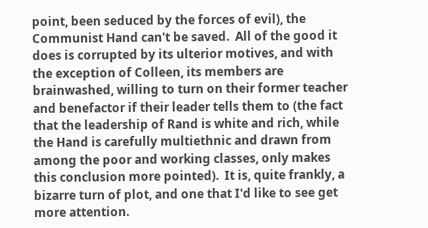point, been seduced by the forces of evil), the Communist Hand can't be saved.  All of the good it does is corrupted by its ulterior motives, and with the exception of Colleen, its members are brainwashed, willing to turn on their former teacher and benefactor if their leader tells them to (the fact that the leadership of Rand is white and rich, while the Hand is carefully multiethnic and drawn from among the poor and working classes, only makes this conclusion more pointed).  It is, quite frankly, a bizarre turn of plot, and one that I'd like to see get more attention.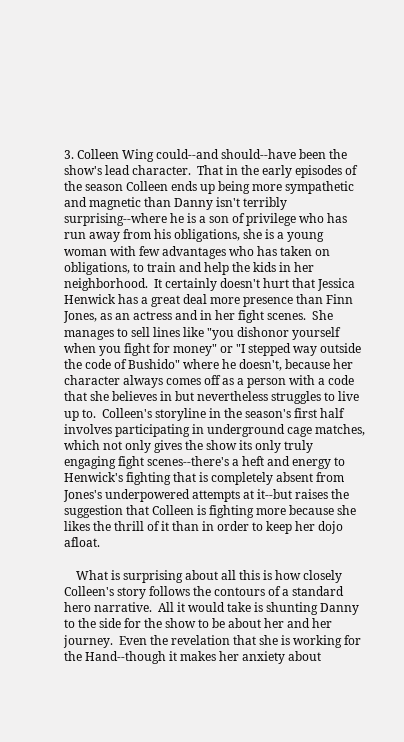3. Colleen Wing could--and should--have been the show's lead character.  That in the early episodes of the season Colleen ends up being more sympathetic and magnetic than Danny isn't terribly surprising--where he is a son of privilege who has run away from his obligations, she is a young woman with few advantages who has taken on obligations, to train and help the kids in her neighborhood.  It certainly doesn't hurt that Jessica Henwick has a great deal more presence than Finn Jones, as an actress and in her fight scenes.  She manages to sell lines like "you dishonor yourself when you fight for money" or "I stepped way outside the code of Bushido" where he doesn't, because her character always comes off as a person with a code that she believes in but nevertheless struggles to live up to.  Colleen's storyline in the season's first half involves participating in underground cage matches, which not only gives the show its only truly engaging fight scenes--there's a heft and energy to Henwick's fighting that is completely absent from Jones's underpowered attempts at it--but raises the suggestion that Colleen is fighting more because she likes the thrill of it than in order to keep her dojo afloat.

    What is surprising about all this is how closely Colleen's story follows the contours of a standard hero narrative.  All it would take is shunting Danny to the side for the show to be about her and her journey.  Even the revelation that she is working for the Hand--though it makes her anxiety about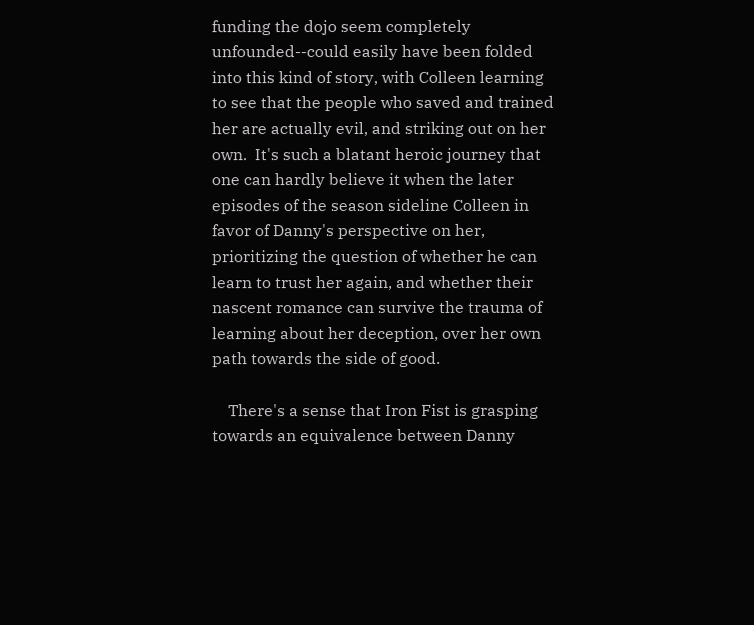funding the dojo seem completely unfounded--could easily have been folded into this kind of story, with Colleen learning to see that the people who saved and trained her are actually evil, and striking out on her own.  It's such a blatant heroic journey that one can hardly believe it when the later episodes of the season sideline Colleen in favor of Danny's perspective on her, prioritizing the question of whether he can learn to trust her again, and whether their nascent romance can survive the trauma of learning about her deception, over her own path towards the side of good.

    There's a sense that Iron Fist is grasping towards an equivalence between Danny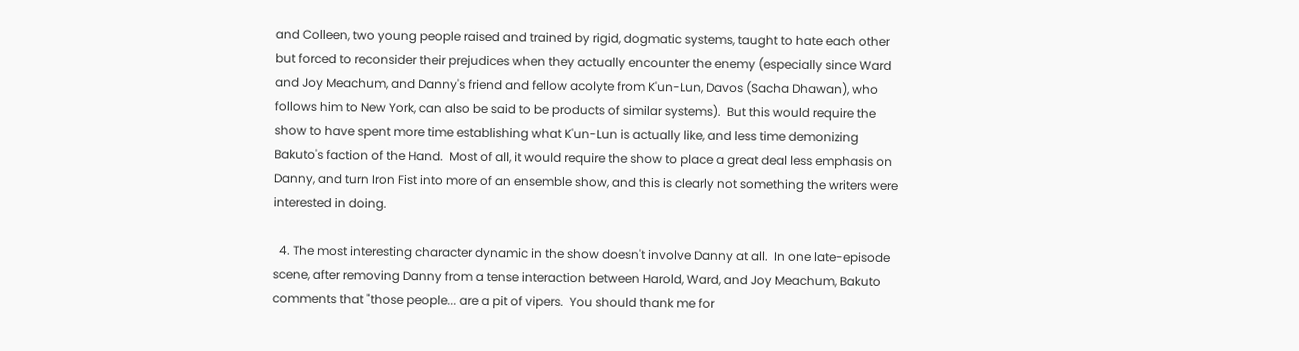and Colleen, two young people raised and trained by rigid, dogmatic systems, taught to hate each other but forced to reconsider their prejudices when they actually encounter the enemy (especially since Ward and Joy Meachum, and Danny's friend and fellow acolyte from K'un-Lun, Davos (Sacha Dhawan), who follows him to New York, can also be said to be products of similar systems).  But this would require the show to have spent more time establishing what K'un-Lun is actually like, and less time demonizing Bakuto's faction of the Hand.  Most of all, it would require the show to place a great deal less emphasis on Danny, and turn Iron Fist into more of an ensemble show, and this is clearly not something the writers were interested in doing.

  4. The most interesting character dynamic in the show doesn't involve Danny at all.  In one late-episode scene, after removing Danny from a tense interaction between Harold, Ward, and Joy Meachum, Bakuto comments that "those people... are a pit of vipers.  You should thank me for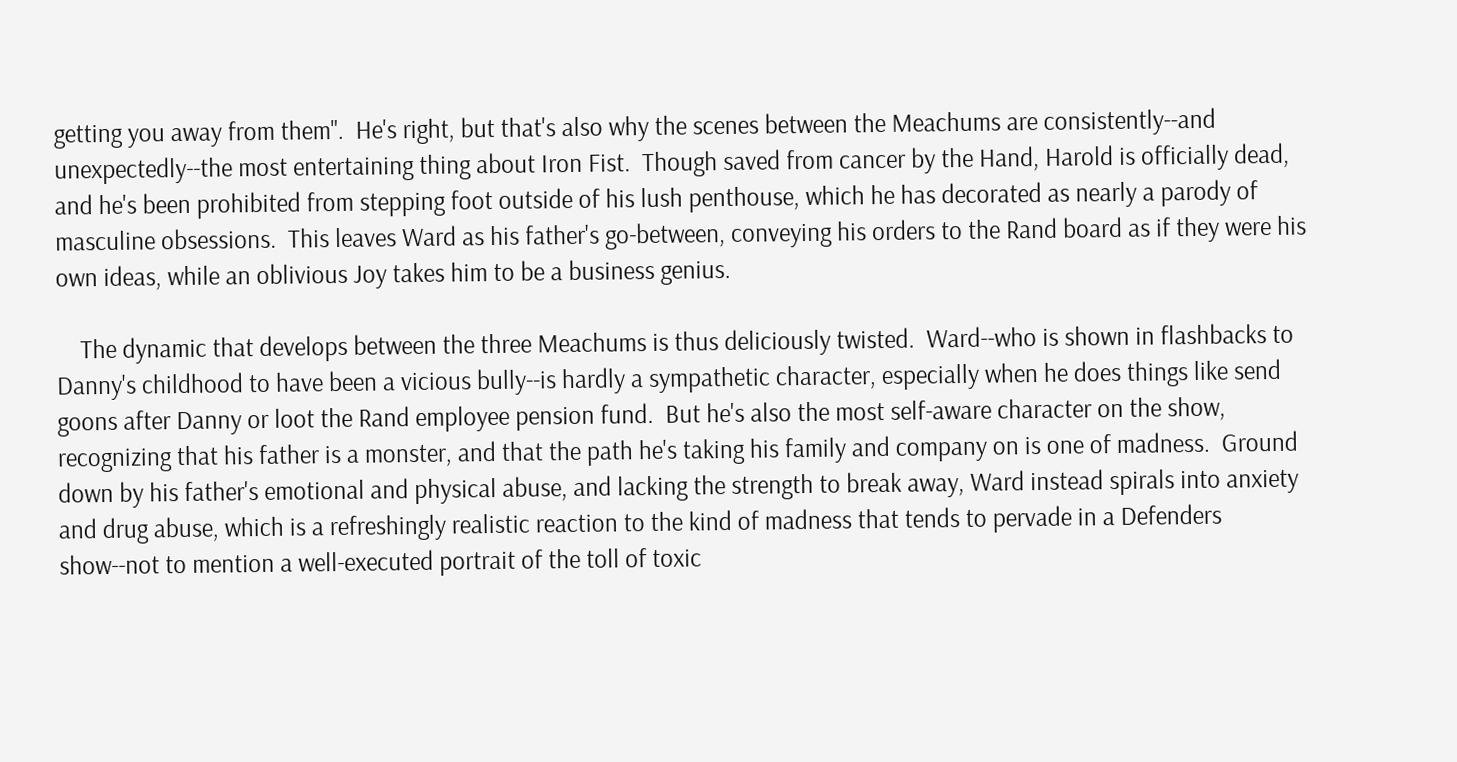getting you away from them".  He's right, but that's also why the scenes between the Meachums are consistently--and unexpectedly--the most entertaining thing about Iron Fist.  Though saved from cancer by the Hand, Harold is officially dead, and he's been prohibited from stepping foot outside of his lush penthouse, which he has decorated as nearly a parody of masculine obsessions.  This leaves Ward as his father's go-between, conveying his orders to the Rand board as if they were his own ideas, while an oblivious Joy takes him to be a business genius.

    The dynamic that develops between the three Meachums is thus deliciously twisted.  Ward--who is shown in flashbacks to Danny's childhood to have been a vicious bully--is hardly a sympathetic character, especially when he does things like send goons after Danny or loot the Rand employee pension fund.  But he's also the most self-aware character on the show, recognizing that his father is a monster, and that the path he's taking his family and company on is one of madness.  Ground down by his father's emotional and physical abuse, and lacking the strength to break away, Ward instead spirals into anxiety and drug abuse, which is a refreshingly realistic reaction to the kind of madness that tends to pervade in a Defenders show--not to mention a well-executed portrait of the toll of toxic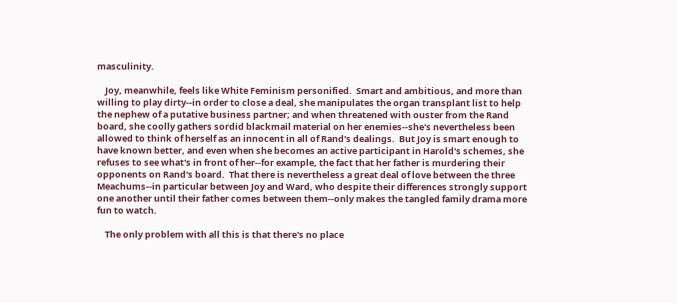masculinity.

    Joy, meanwhile, feels like White Feminism personified.  Smart and ambitious, and more than willing to play dirty--in order to close a deal, she manipulates the organ transplant list to help the nephew of a putative business partner; and when threatened with ouster from the Rand board, she coolly gathers sordid blackmail material on her enemies--she's nevertheless been allowed to think of herself as an innocent in all of Rand's dealings.  But Joy is smart enough to have known better, and even when she becomes an active participant in Harold's schemes, she refuses to see what's in front of her--for example, the fact that her father is murdering their opponents on Rand's board.  That there is nevertheless a great deal of love between the three Meachums--in particular between Joy and Ward, who despite their differences strongly support one another until their father comes between them--only makes the tangled family drama more fun to watch.

    The only problem with all this is that there's no place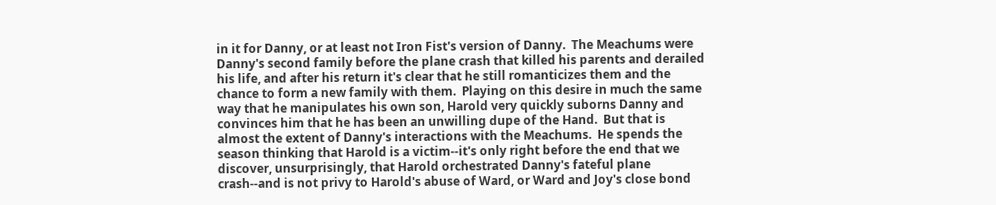in it for Danny, or at least not Iron Fist's version of Danny.  The Meachums were Danny's second family before the plane crash that killed his parents and derailed his life, and after his return it's clear that he still romanticizes them and the chance to form a new family with them.  Playing on this desire in much the same way that he manipulates his own son, Harold very quickly suborns Danny and convinces him that he has been an unwilling dupe of the Hand.  But that is almost the extent of Danny's interactions with the Meachums.  He spends the season thinking that Harold is a victim--it's only right before the end that we discover, unsurprisingly, that Harold orchestrated Danny's fateful plane crash--and is not privy to Harold's abuse of Ward, or Ward and Joy's close bond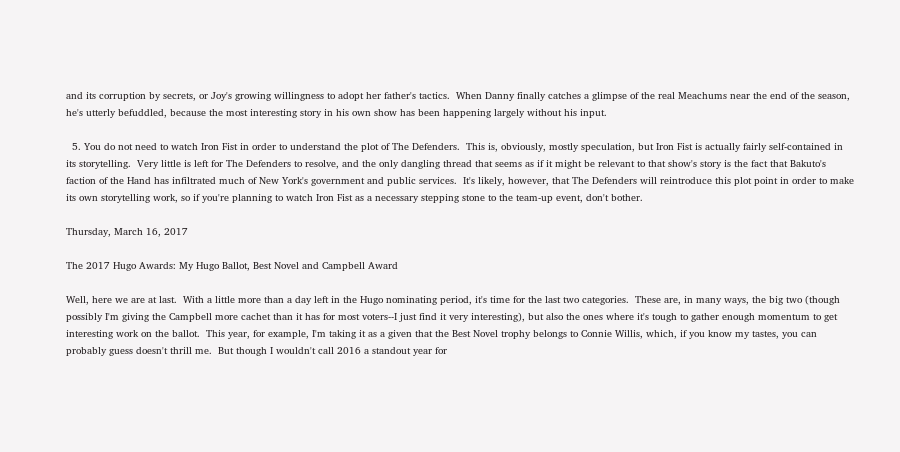and its corruption by secrets, or Joy's growing willingness to adopt her father's tactics.  When Danny finally catches a glimpse of the real Meachums near the end of the season, he's utterly befuddled, because the most interesting story in his own show has been happening largely without his input.

  5. You do not need to watch Iron Fist in order to understand the plot of The Defenders.  This is, obviously, mostly speculation, but Iron Fist is actually fairly self-contained in its storytelling.  Very little is left for The Defenders to resolve, and the only dangling thread that seems as if it might be relevant to that show's story is the fact that Bakuto's faction of the Hand has infiltrated much of New York's government and public services.  It's likely, however, that The Defenders will reintroduce this plot point in order to make its own storytelling work, so if you're planning to watch Iron Fist as a necessary stepping stone to the team-up event, don't bother.

Thursday, March 16, 2017

The 2017 Hugo Awards: My Hugo Ballot, Best Novel and Campbell Award

Well, here we are at last.  With a little more than a day left in the Hugo nominating period, it's time for the last two categories.  These are, in many ways, the big two (though possibly I'm giving the Campbell more cachet than it has for most voters--I just find it very interesting), but also the ones where it's tough to gather enough momentum to get interesting work on the ballot.  This year, for example, I'm taking it as a given that the Best Novel trophy belongs to Connie Willis, which, if you know my tastes, you can probably guess doesn't thrill me.  But though I wouldn't call 2016 a standout year for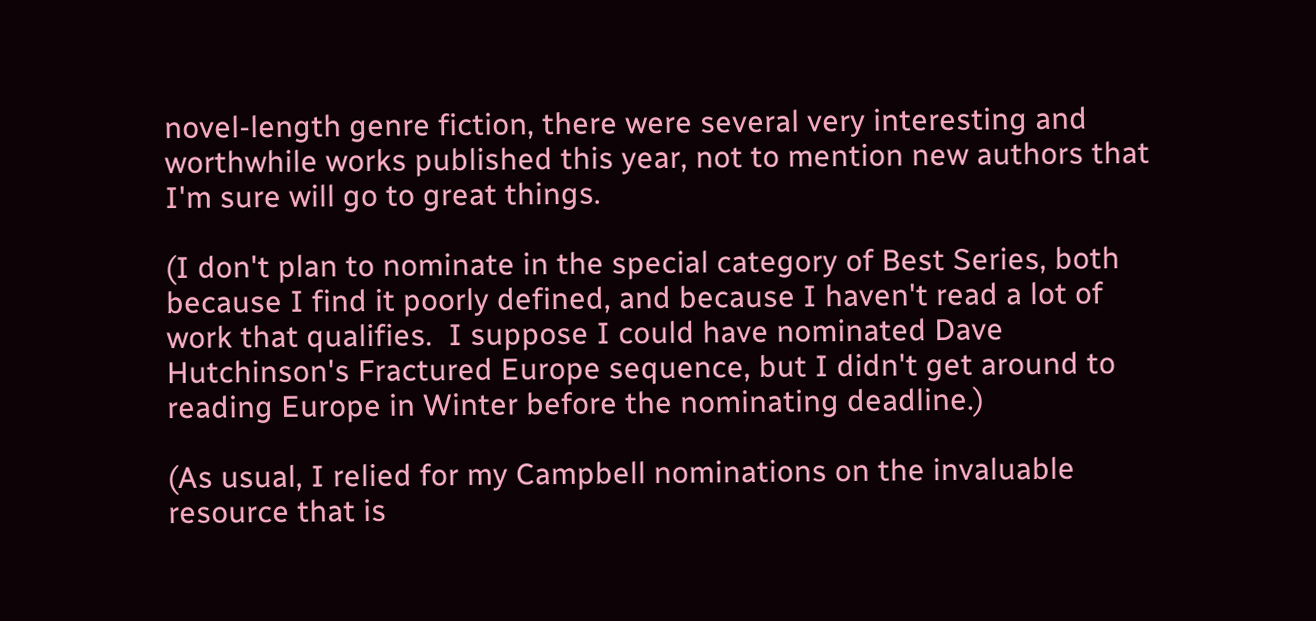novel-length genre fiction, there were several very interesting and worthwhile works published this year, not to mention new authors that I'm sure will go to great things.

(I don't plan to nominate in the special category of Best Series, both because I find it poorly defined, and because I haven't read a lot of work that qualifies.  I suppose I could have nominated Dave Hutchinson's Fractured Europe sequence, but I didn't get around to reading Europe in Winter before the nominating deadline.)

(As usual, I relied for my Campbell nominations on the invaluable resource that is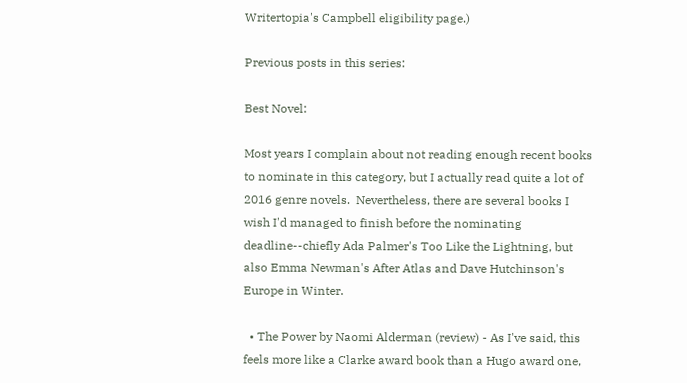Writertopia's Campbell eligibility page.)

Previous posts in this series:

Best Novel:

Most years I complain about not reading enough recent books to nominate in this category, but I actually read quite a lot of 2016 genre novels.  Nevertheless, there are several books I wish I'd managed to finish before the nominating deadline--chiefly Ada Palmer's Too Like the Lightning, but also Emma Newman's After Atlas and Dave Hutchinson's Europe in Winter.

  • The Power by Naomi Alderman (review) - As I've said, this feels more like a Clarke award book than a Hugo award one,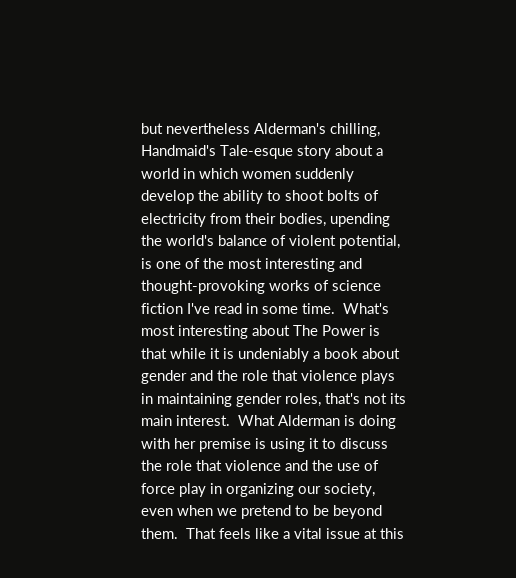but nevertheless Alderman's chilling, Handmaid's Tale-esque story about a world in which women suddenly develop the ability to shoot bolts of electricity from their bodies, upending the world's balance of violent potential, is one of the most interesting and thought-provoking works of science fiction I've read in some time.  What's most interesting about The Power is that while it is undeniably a book about gender and the role that violence plays in maintaining gender roles, that's not its main interest.  What Alderman is doing with her premise is using it to discuss the role that violence and the use of force play in organizing our society, even when we pretend to be beyond them.  That feels like a vital issue at this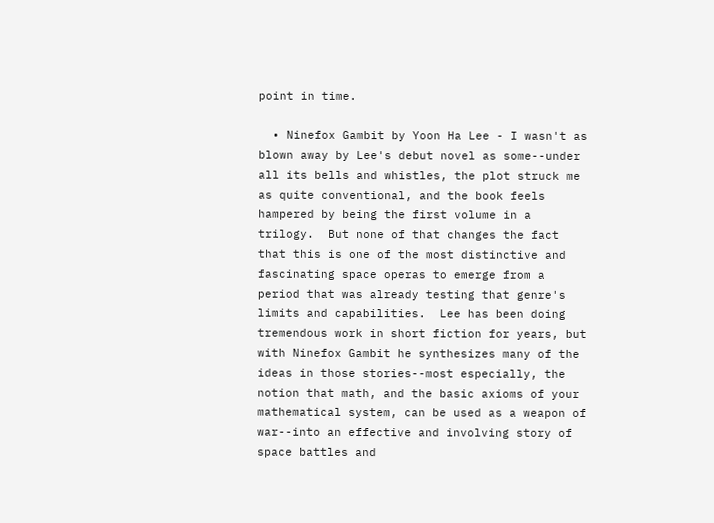point in time.

  • Ninefox Gambit by Yoon Ha Lee - I wasn't as blown away by Lee's debut novel as some--under all its bells and whistles, the plot struck me as quite conventional, and the book feels hampered by being the first volume in a trilogy.  But none of that changes the fact that this is one of the most distinctive and fascinating space operas to emerge from a period that was already testing that genre's limits and capabilities.  Lee has been doing tremendous work in short fiction for years, but with Ninefox Gambit he synthesizes many of the ideas in those stories--most especially, the notion that math, and the basic axioms of your mathematical system, can be used as a weapon of war--into an effective and involving story of space battles and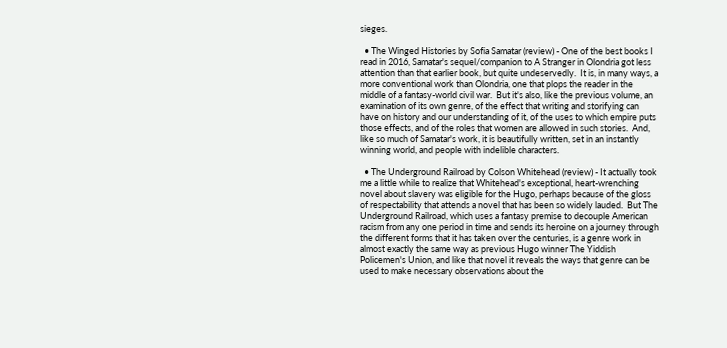sieges.

  • The Winged Histories by Sofia Samatar (review) - One of the best books I read in 2016, Samatar's sequel/companion to A Stranger in Olondria got less attention than that earlier book, but quite undeservedly.  It is, in many ways, a more conventional work than Olondria, one that plops the reader in the middle of a fantasy-world civil war.  But it's also, like the previous volume, an examination of its own genre, of the effect that writing and storifying can have on history and our understanding of it, of the uses to which empire puts those effects, and of the roles that women are allowed in such stories.  And, like so much of Samatar's work, it is beautifully written, set in an instantly winning world, and people with indelible characters.

  • The Underground Railroad by Colson Whitehead (review) - It actually took me a little while to realize that Whitehead's exceptional, heart-wrenching novel about slavery was eligible for the Hugo, perhaps because of the gloss of respectability that attends a novel that has been so widely lauded.  But The Underground Railroad, which uses a fantasy premise to decouple American racism from any one period in time and sends its heroine on a journey through the different forms that it has taken over the centuries, is a genre work in almost exactly the same way as previous Hugo winner The Yiddish Policemen's Union, and like that novel it reveals the ways that genre can be used to make necessary observations about the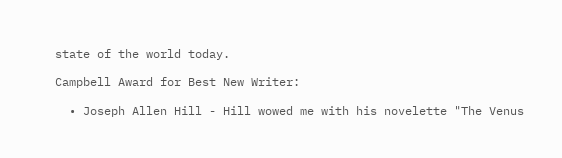state of the world today.

Campbell Award for Best New Writer:

  • Joseph Allen Hill - Hill wowed me with his novelette "The Venus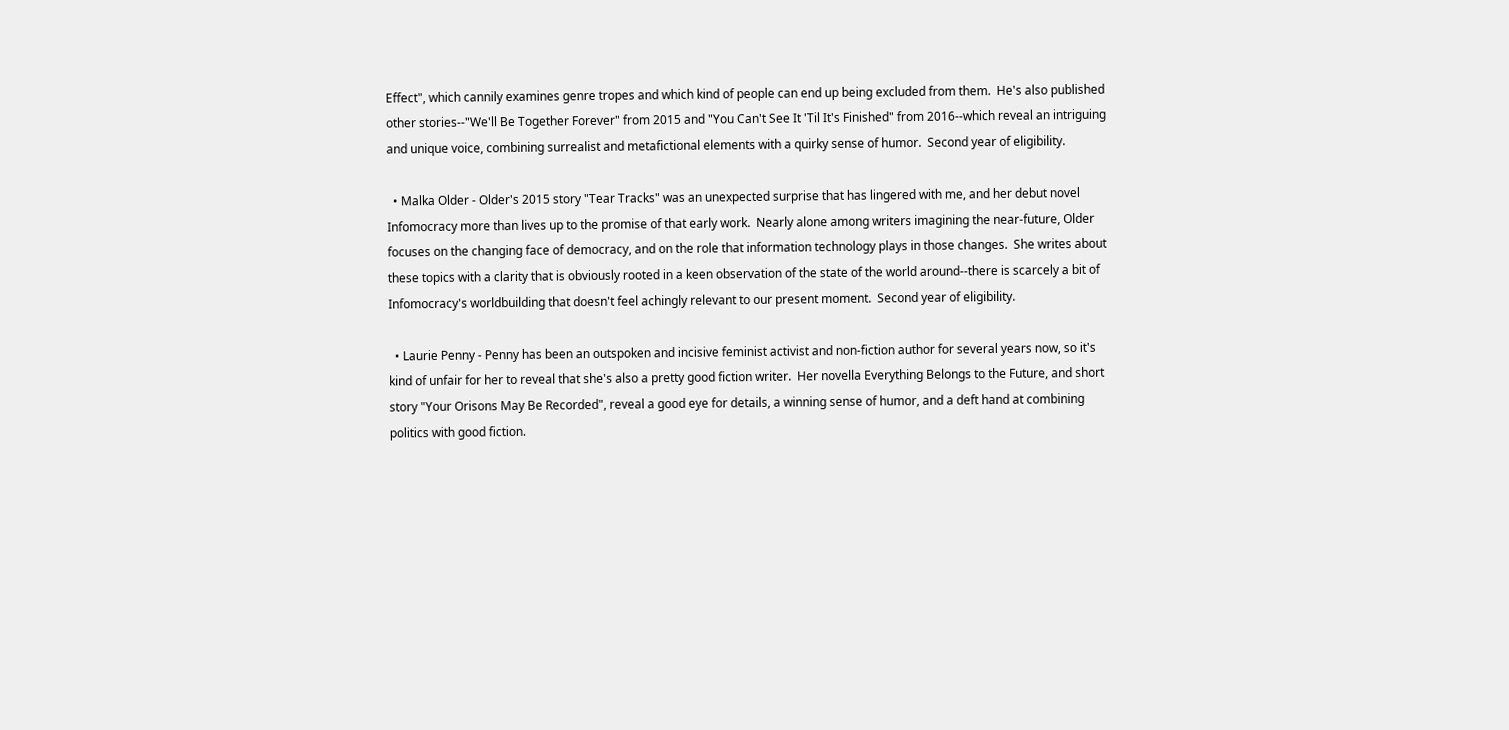Effect", which cannily examines genre tropes and which kind of people can end up being excluded from them.  He's also published other stories--"We'll Be Together Forever" from 2015 and "You Can't See It 'Til It's Finished" from 2016--which reveal an intriguing and unique voice, combining surrealist and metafictional elements with a quirky sense of humor.  Second year of eligibility.

  • Malka Older - Older's 2015 story "Tear Tracks" was an unexpected surprise that has lingered with me, and her debut novel Infomocracy more than lives up to the promise of that early work.  Nearly alone among writers imagining the near-future, Older focuses on the changing face of democracy, and on the role that information technology plays in those changes.  She writes about these topics with a clarity that is obviously rooted in a keen observation of the state of the world around--there is scarcely a bit of Infomocracy's worldbuilding that doesn't feel achingly relevant to our present moment.  Second year of eligibility.

  • Laurie Penny - Penny has been an outspoken and incisive feminist activist and non-fiction author for several years now, so it's kind of unfair for her to reveal that she's also a pretty good fiction writer.  Her novella Everything Belongs to the Future, and short story "Your Orisons May Be Recorded", reveal a good eye for details, a winning sense of humor, and a deft hand at combining politics with good fiction.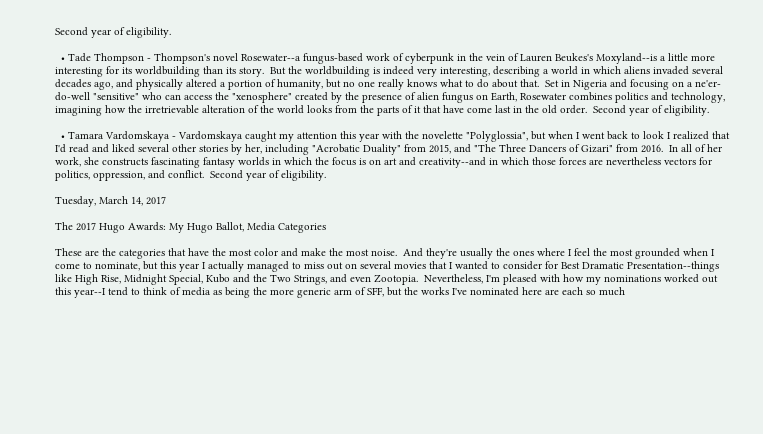Second year of eligibility.

  • Tade Thompson - Thompson's novel Rosewater--a fungus-based work of cyberpunk in the vein of Lauren Beukes's Moxyland--is a little more interesting for its worldbuilding than its story.  But the worldbuilding is indeed very interesting, describing a world in which aliens invaded several decades ago, and physically altered a portion of humanity, but no one really knows what to do about that.  Set in Nigeria and focusing on a ne'er-do-well "sensitive" who can access the "xenosphere" created by the presence of alien fungus on Earth, Rosewater combines politics and technology, imagining how the irretrievable alteration of the world looks from the parts of it that have come last in the old order.  Second year of eligibility.

  • Tamara Vardomskaya - Vardomskaya caught my attention this year with the novelette "Polyglossia", but when I went back to look I realized that I'd read and liked several other stories by her, including "Acrobatic Duality" from 2015, and "The Three Dancers of Gizari" from 2016.  In all of her work, she constructs fascinating fantasy worlds in which the focus is on art and creativity--and in which those forces are nevertheless vectors for politics, oppression, and conflict.  Second year of eligibility.

Tuesday, March 14, 2017

The 2017 Hugo Awards: My Hugo Ballot, Media Categories

These are the categories that have the most color and make the most noise.  And they're usually the ones where I feel the most grounded when I come to nominate, but this year I actually managed to miss out on several movies that I wanted to consider for Best Dramatic Presentation--things like High Rise, Midnight Special, Kubo and the Two Strings, and even Zootopia.  Nevertheless, I'm pleased with how my nominations worked out this year--I tend to think of media as being the more generic arm of SFF, but the works I've nominated here are each so much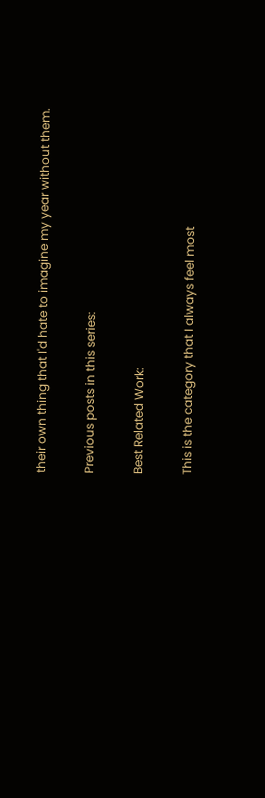their own thing that I'd hate to imagine my year without them.

Previous posts in this series:

Best Related Work:

This is the category that I always feel most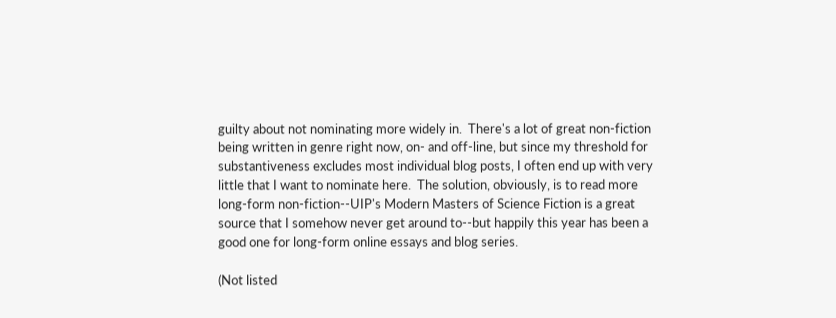guilty about not nominating more widely in.  There's a lot of great non-fiction being written in genre right now, on- and off-line, but since my threshold for substantiveness excludes most individual blog posts, I often end up with very little that I want to nominate here.  The solution, obviously, is to read more long-form non-fiction--UIP's Modern Masters of Science Fiction is a great source that I somehow never get around to--but happily this year has been a good one for long-form online essays and blog series.

(Not listed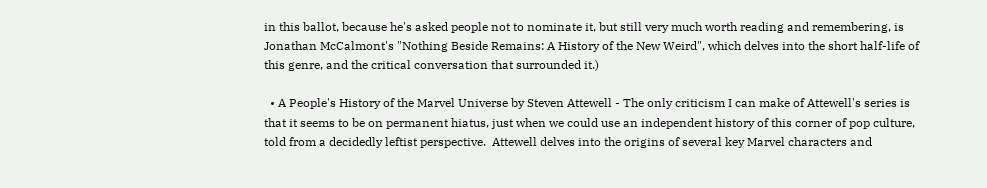in this ballot, because he's asked people not to nominate it, but still very much worth reading and remembering, is Jonathan McCalmont's "Nothing Beside Remains: A History of the New Weird", which delves into the short half-life of this genre, and the critical conversation that surrounded it.)

  • A People's History of the Marvel Universe by Steven Attewell - The only criticism I can make of Attewell's series is that it seems to be on permanent hiatus, just when we could use an independent history of this corner of pop culture, told from a decidedly leftist perspective.  Attewell delves into the origins of several key Marvel characters and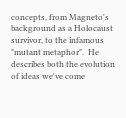concepts, from Magneto's background as a Holocaust survivor, to the infamous "mutant metaphor".  He describes both the evolution of ideas we've come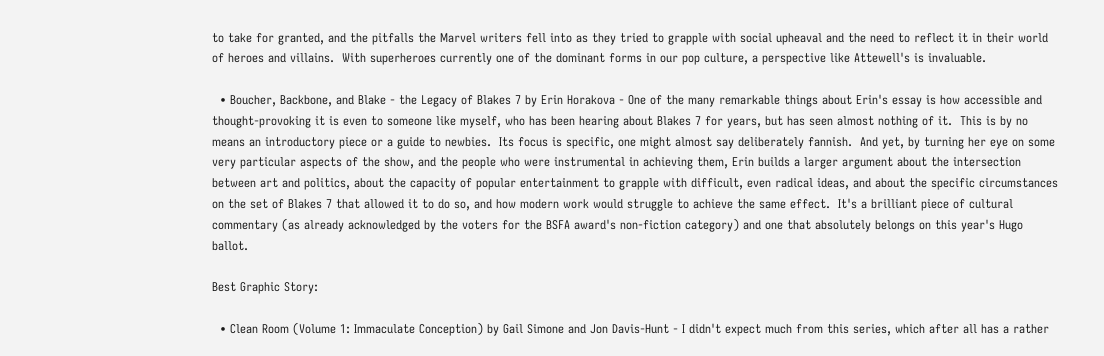to take for granted, and the pitfalls the Marvel writers fell into as they tried to grapple with social upheaval and the need to reflect it in their world of heroes and villains.  With superheroes currently one of the dominant forms in our pop culture, a perspective like Attewell's is invaluable.

  • Boucher, Backbone, and Blake - the Legacy of Blakes 7 by Erin Horakova - One of the many remarkable things about Erin's essay is how accessible and thought-provoking it is even to someone like myself, who has been hearing about Blakes 7 for years, but has seen almost nothing of it.  This is by no means an introductory piece or a guide to newbies.  Its focus is specific, one might almost say deliberately fannish.  And yet, by turning her eye on some very particular aspects of the show, and the people who were instrumental in achieving them, Erin builds a larger argument about the intersection between art and politics, about the capacity of popular entertainment to grapple with difficult, even radical ideas, and about the specific circumstances on the set of Blakes 7 that allowed it to do so, and how modern work would struggle to achieve the same effect.  It's a brilliant piece of cultural commentary (as already acknowledged by the voters for the BSFA award's non-fiction category) and one that absolutely belongs on this year's Hugo ballot.

Best Graphic Story:

  • Clean Room (Volume 1: Immaculate Conception) by Gail Simone and Jon Davis-Hunt - I didn't expect much from this series, which after all has a rather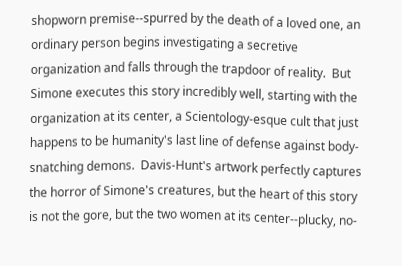shopworn premise--spurred by the death of a loved one, an ordinary person begins investigating a secretive organization and falls through the trapdoor of reality.  But Simone executes this story incredibly well, starting with the organization at its center, a Scientology-esque cult that just happens to be humanity's last line of defense against body-snatching demons.  Davis-Hunt's artwork perfectly captures the horror of Simone's creatures, but the heart of this story is not the gore, but the two women at its center--plucky, no-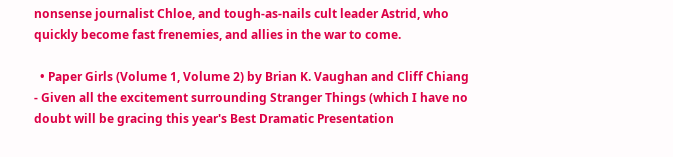nonsense journalist Chloe, and tough-as-nails cult leader Astrid, who quickly become fast frenemies, and allies in the war to come.

  • Paper Girls (Volume 1, Volume 2) by Brian K. Vaughan and Cliff Chiang - Given all the excitement surrounding Stranger Things (which I have no doubt will be gracing this year's Best Dramatic Presentation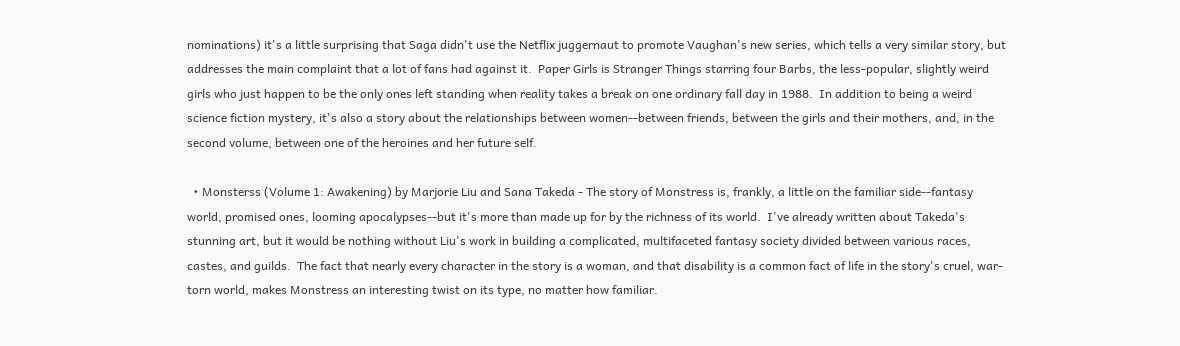nominations) it's a little surprising that Saga didn't use the Netflix juggernaut to promote Vaughan's new series, which tells a very similar story, but addresses the main complaint that a lot of fans had against it.  Paper Girls is Stranger Things starring four Barbs, the less-popular, slightly weird girls who just happen to be the only ones left standing when reality takes a break on one ordinary fall day in 1988.  In addition to being a weird science fiction mystery, it's also a story about the relationships between women--between friends, between the girls and their mothers, and, in the second volume, between one of the heroines and her future self.

  • Monsterss (Volume 1: Awakening) by Marjorie Liu and Sana Takeda - The story of Monstress is, frankly, a little on the familiar side--fantasy world, promised ones, looming apocalypses--but it's more than made up for by the richness of its world.  I've already written about Takeda's stunning art, but it would be nothing without Liu's work in building a complicated, multifaceted fantasy society divided between various races, castes, and guilds.  The fact that nearly every character in the story is a woman, and that disability is a common fact of life in the story's cruel, war-torn world, makes Monstress an interesting twist on its type, no matter how familiar.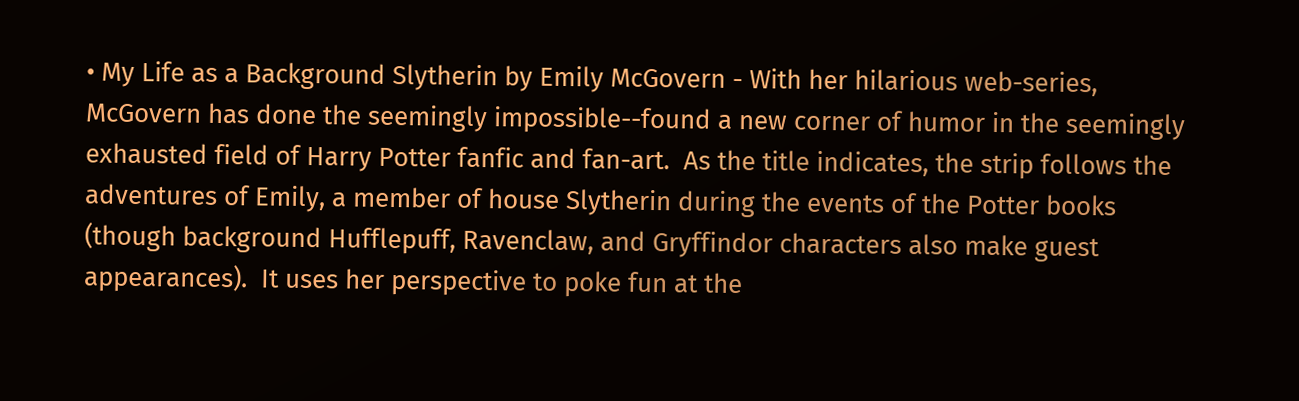• My Life as a Background Slytherin by Emily McGovern - With her hilarious web-series, McGovern has done the seemingly impossible--found a new corner of humor in the seemingly exhausted field of Harry Potter fanfic and fan-art.  As the title indicates, the strip follows the adventures of Emily, a member of house Slytherin during the events of the Potter books (though background Hufflepuff, Ravenclaw, and Gryffindor characters also make guest appearances).  It uses her perspective to poke fun at the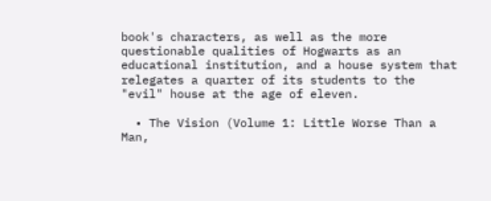book's characters, as well as the more questionable qualities of Hogwarts as an educational institution, and a house system that relegates a quarter of its students to the "evil" house at the age of eleven.

  • The Vision (Volume 1: Little Worse Than a Man,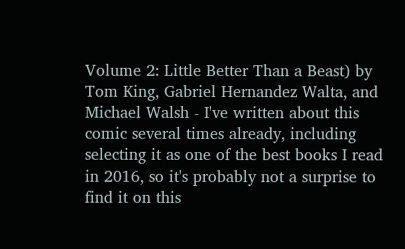Volume 2: Little Better Than a Beast) by Tom King, Gabriel Hernandez Walta, and Michael Walsh - I've written about this comic several times already, including selecting it as one of the best books I read in 2016, so it's probably not a surprise to find it on this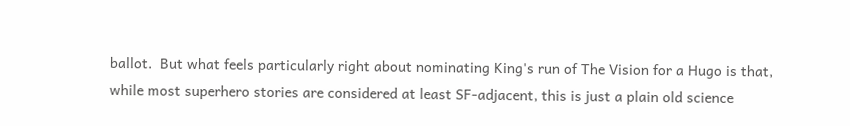ballot.  But what feels particularly right about nominating King's run of The Vision for a Hugo is that, while most superhero stories are considered at least SF-adjacent, this is just a plain old science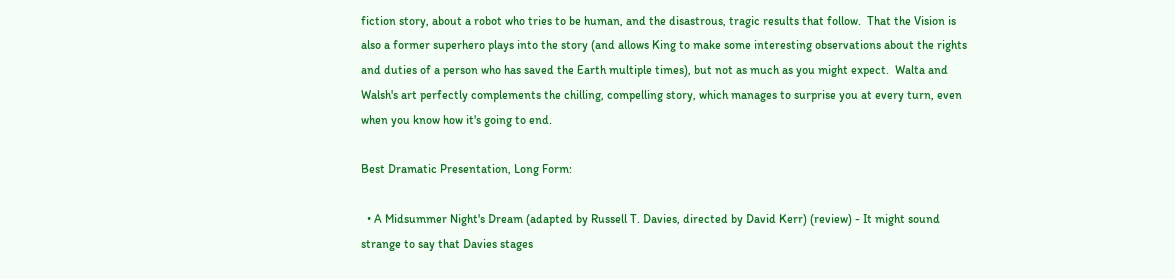fiction story, about a robot who tries to be human, and the disastrous, tragic results that follow.  That the Vision is also a former superhero plays into the story (and allows King to make some interesting observations about the rights and duties of a person who has saved the Earth multiple times), but not as much as you might expect.  Walta and Walsh's art perfectly complements the chilling, compelling story, which manages to surprise you at every turn, even when you know how it's going to end.

Best Dramatic Presentation, Long Form:

  • A Midsummer Night's Dream (adapted by Russell T. Davies, directed by David Kerr) (review) - It might sound strange to say that Davies stages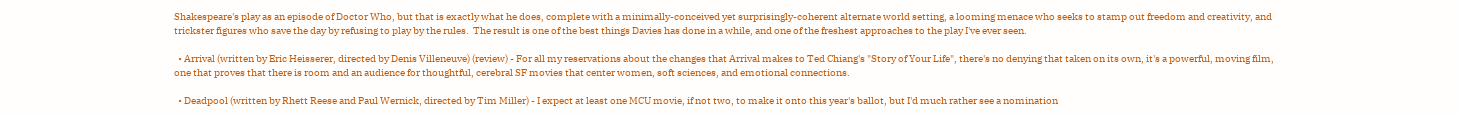Shakespeare's play as an episode of Doctor Who, but that is exactly what he does, complete with a minimally-conceived yet surprisingly-coherent alternate world setting, a looming menace who seeks to stamp out freedom and creativity, and trickster figures who save the day by refusing to play by the rules.  The result is one of the best things Davies has done in a while, and one of the freshest approaches to the play I've ever seen.

  • Arrival (written by Eric Heisserer, directed by Denis Villeneuve) (review) - For all my reservations about the changes that Arrival makes to Ted Chiang's "Story of Your Life", there's no denying that taken on its own, it's a powerful, moving film, one that proves that there is room and an audience for thoughtful, cerebral SF movies that center women, soft sciences, and emotional connections.

  • Deadpool (written by Rhett Reese and Paul Wernick, directed by Tim Miller) - I expect at least one MCU movie, if not two, to make it onto this year's ballot, but I'd much rather see a nomination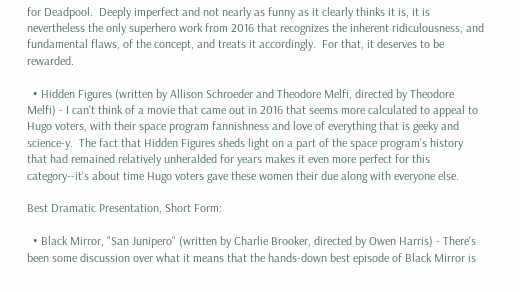for Deadpool.  Deeply imperfect and not nearly as funny as it clearly thinks it is, it is nevertheless the only superhero work from 2016 that recognizes the inherent ridiculousness, and fundamental flaws, of the concept, and treats it accordingly.  For that, it deserves to be rewarded.

  • Hidden Figures (written by Allison Schroeder and Theodore Melfi, directed by Theodore Melfi) - I can't think of a movie that came out in 2016 that seems more calculated to appeal to Hugo voters, with their space program fannishness and love of everything that is geeky and science-y.  The fact that Hidden Figures sheds light on a part of the space program's history that had remained relatively unheralded for years makes it even more perfect for this category--it's about time Hugo voters gave these women their due along with everyone else.

Best Dramatic Presentation, Short Form:

  • Black Mirror, "San Junipero" (written by Charlie Brooker, directed by Owen Harris) - There's been some discussion over what it means that the hands-down best episode of Black Mirror is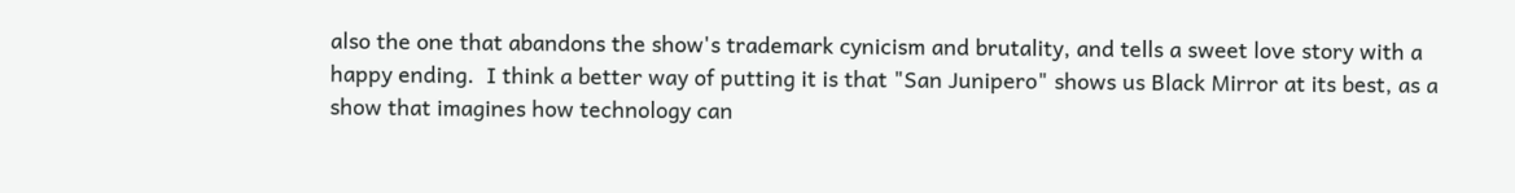also the one that abandons the show's trademark cynicism and brutality, and tells a sweet love story with a happy ending.  I think a better way of putting it is that "San Junipero" shows us Black Mirror at its best, as a show that imagines how technology can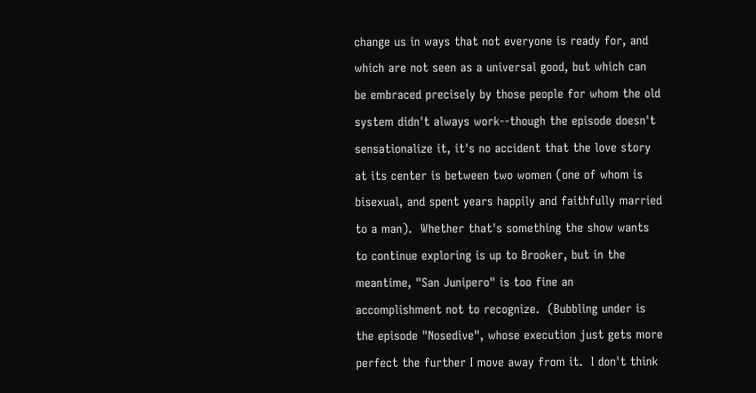change us in ways that not everyone is ready for, and which are not seen as a universal good, but which can be embraced precisely by those people for whom the old system didn't always work--though the episode doesn't sensationalize it, it's no accident that the love story at its center is between two women (one of whom is bisexual, and spent years happily and faithfully married to a man).  Whether that's something the show wants to continue exploring is up to Brooker, but in the meantime, "San Junipero" is too fine an accomplishment not to recognize.  (Bubbling under is the episode "Nosedive", whose execution just gets more perfect the further I move away from it.  I don't think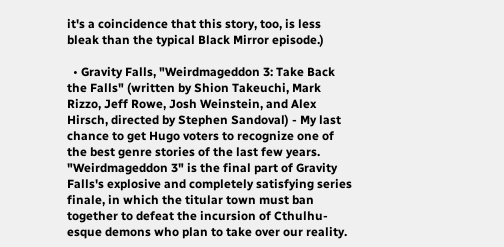it's a coincidence that this story, too, is less bleak than the typical Black Mirror episode.)

  • Gravity Falls, "Weirdmageddon 3: Take Back the Falls" (written by Shion Takeuchi, Mark Rizzo, Jeff Rowe, Josh Weinstein, and Alex Hirsch, directed by Stephen Sandoval) - My last chance to get Hugo voters to recognize one of the best genre stories of the last few years.  "Weirdmageddon 3" is the final part of Gravity Falls's explosive and completely satisfying series finale, in which the titular town must ban together to defeat the incursion of Cthulhu-esque demons who plan to take over our reality.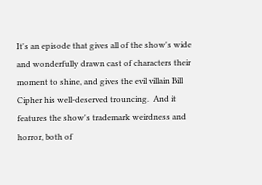It's an episode that gives all of the show's wide and wonderfully drawn cast of characters their moment to shine, and gives the evil villain Bill Cipher his well-deserved trouncing.  And it features the show's trademark weirdness and horror, both of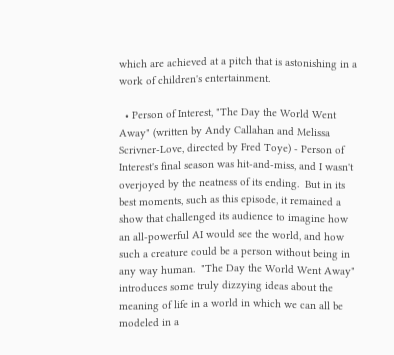which are achieved at a pitch that is astonishing in a work of children's entertainment.

  • Person of Interest, "The Day the World Went Away" (written by Andy Callahan and Melissa Scrivner-Love, directed by Fred Toye) - Person of Interest's final season was hit-and-miss, and I wasn't overjoyed by the neatness of its ending.  But in its best moments, such as this episode, it remained a show that challenged its audience to imagine how an all-powerful AI would see the world, and how such a creature could be a person without being in any way human.  "The Day the World Went Away" introduces some truly dizzying ideas about the meaning of life in a world in which we can all be modeled in a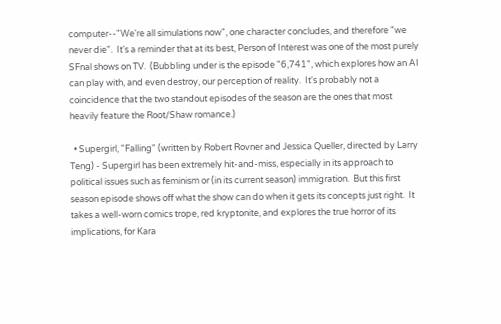computer--"We're all simulations now", one character concludes, and therefore "we never die".  It's a reminder that at its best, Person of Interest was one of the most purely SFnal shows on TV.  (Bubbling under is the episode "6,741", which explores how an AI can play with, and even destroy, our perception of reality.  It's probably not a coincidence that the two standout episodes of the season are the ones that most heavily feature the Root/Shaw romance.)

  • Supergirl, "Falling" (written by Robert Rovner and Jessica Queller, directed by Larry Teng) - Supergirl has been extremely hit-and-miss, especially in its approach to political issues such as feminism or (in its current season) immigration.  But this first season episode shows off what the show can do when it gets its concepts just right.  It takes a well-worn comics trope, red kryptonite, and explores the true horror of its implications, for Kara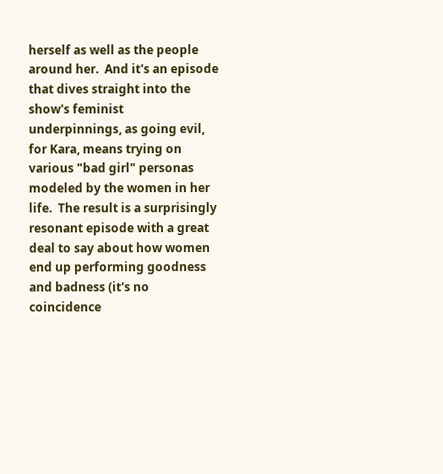herself as well as the people around her.  And it's an episode that dives straight into the show's feminist underpinnings, as going evil, for Kara, means trying on various "bad girl" personas modeled by the women in her life.  The result is a surprisingly resonant episode with a great deal to say about how women end up performing goodness and badness (it's no coincidence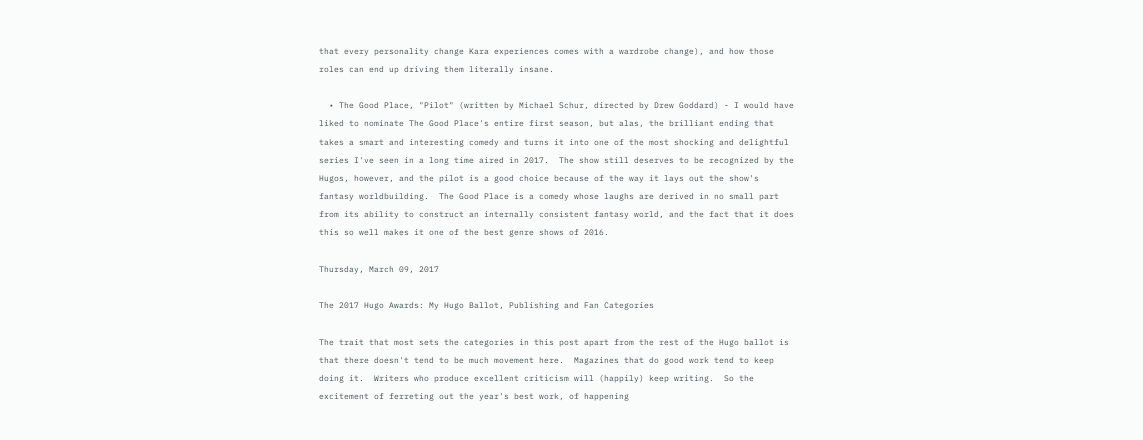that every personality change Kara experiences comes with a wardrobe change), and how those roles can end up driving them literally insane.

  • The Good Place, "Pilot" (written by Michael Schur, directed by Drew Goddard) - I would have liked to nominate The Good Place's entire first season, but alas, the brilliant ending that takes a smart and interesting comedy and turns it into one of the most shocking and delightful series I've seen in a long time aired in 2017.  The show still deserves to be recognized by the Hugos, however, and the pilot is a good choice because of the way it lays out the show's fantasy worldbuilding.  The Good Place is a comedy whose laughs are derived in no small part from its ability to construct an internally consistent fantasy world, and the fact that it does this so well makes it one of the best genre shows of 2016.

Thursday, March 09, 2017

The 2017 Hugo Awards: My Hugo Ballot, Publishing and Fan Categories

The trait that most sets the categories in this post apart from the rest of the Hugo ballot is that there doesn't tend to be much movement here.  Magazines that do good work tend to keep doing it.  Writers who produce excellent criticism will (happily) keep writing.  So the excitement of ferreting out the year's best work, of happening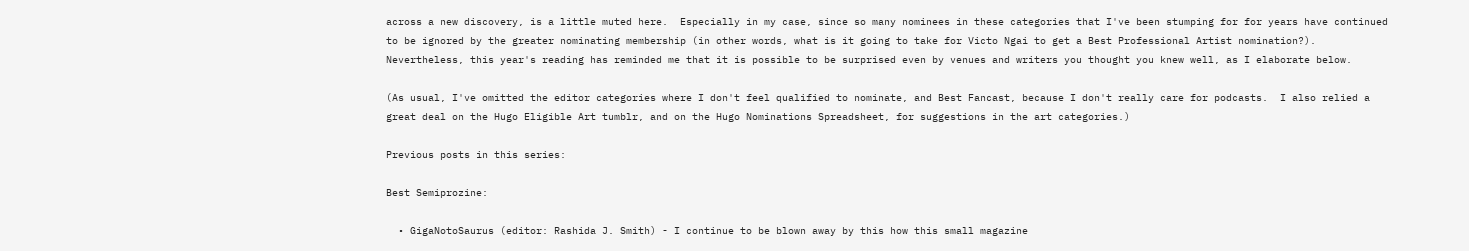across a new discovery, is a little muted here.  Especially in my case, since so many nominees in these categories that I've been stumping for for years have continued to be ignored by the greater nominating membership (in other words, what is it going to take for Victo Ngai to get a Best Professional Artist nomination?).  Nevertheless, this year's reading has reminded me that it is possible to be surprised even by venues and writers you thought you knew well, as I elaborate below.

(As usual, I've omitted the editor categories where I don't feel qualified to nominate, and Best Fancast, because I don't really care for podcasts.  I also relied a great deal on the Hugo Eligible Art tumblr, and on the Hugo Nominations Spreadsheet, for suggestions in the art categories.)

Previous posts in this series:

Best Semiprozine:

  • GigaNotoSaurus (editor: Rashida J. Smith) - I continue to be blown away by this how this small magazine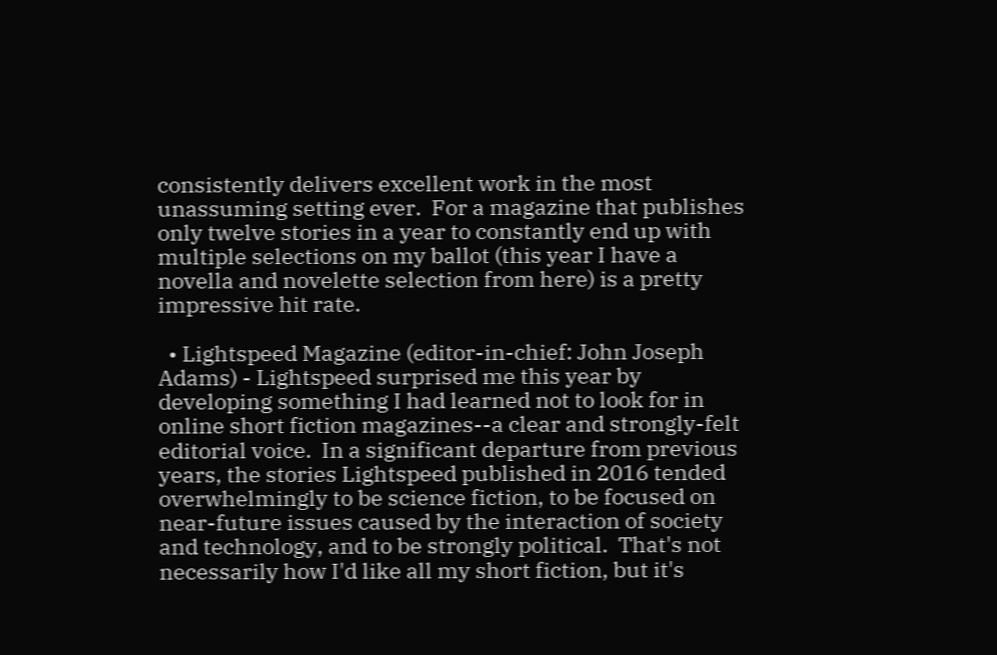consistently delivers excellent work in the most unassuming setting ever.  For a magazine that publishes only twelve stories in a year to constantly end up with multiple selections on my ballot (this year I have a novella and novelette selection from here) is a pretty impressive hit rate.

  • Lightspeed Magazine (editor-in-chief: John Joseph Adams) - Lightspeed surprised me this year by developing something I had learned not to look for in online short fiction magazines--a clear and strongly-felt editorial voice.  In a significant departure from previous years, the stories Lightspeed published in 2016 tended overwhelmingly to be science fiction, to be focused on near-future issues caused by the interaction of society and technology, and to be strongly political.  That's not necessarily how I'd like all my short fiction, but it's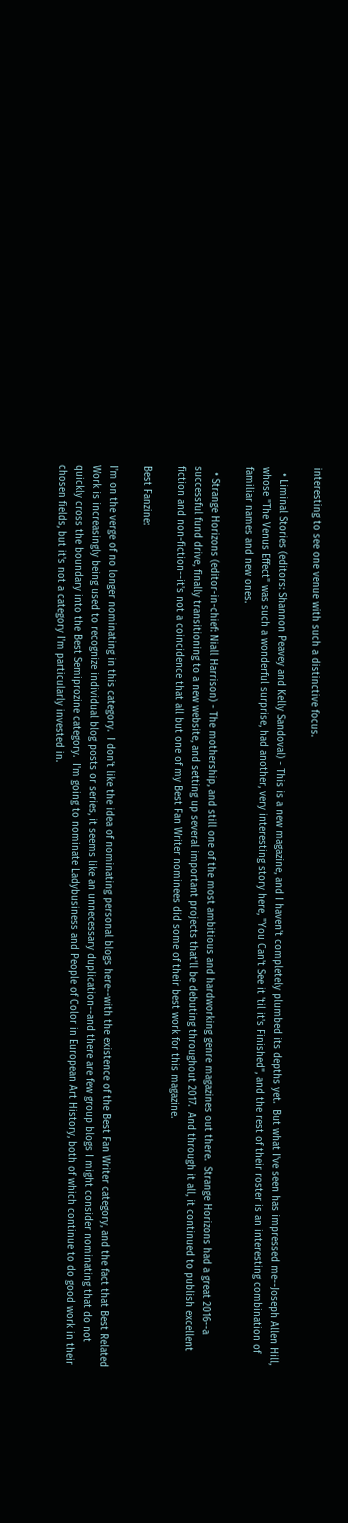interesting to see one venue with such a distinctive focus.

  • Liminal Stories (editors: Shannon Peavey and Kelly Sandoval) - This is a new magazine, and I haven't completely plumbed its depths yet.  But what I've seen has impressed me--Joseph Allen Hill, whose "The Venus Effect" was such a wonderful surprise, had another, very interesting story here, "You Can't See it 'til it's Finished", and the rest of their roster is an interesting combination of familiar names and new ones.

  • Strange Horizons (editor-in-chief: Niall Harrison) - The mothership, and still one of the most ambitious and hardworking genre magazines out there.  Strange Horizons had a great 2016--a successful fund drive, finally transitioning to a new website, and setting up several important projects that'll be debuting throughout 2017.  And through it all, it continued to publish excellent fiction and non-fiction--it's not a coincidence that all but one of my Best Fan Writer nominees did some of their best work for this magazine.

Best Fanzine:

I'm on the verge of no longer nominating in this category.  I don't like the idea of nominating personal blogs here--with the existence of the Best Fan Writer category, and the fact that Best Related Work is increasingly being used to recognize individual blog posts or series, it seems like an unnecessary duplication--and there are few group blogs I might consider nominating that do not quickly cross the boundary into the Best Semiprozine category.  I'm going to nominate Ladybusiness and People of Color in European Art History, both of which continue to do good work in their chosen fields, but it's not a category I'm particularly invested in.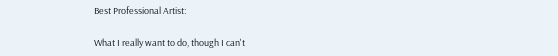Best Professional Artist:

What I really want to do, though I can't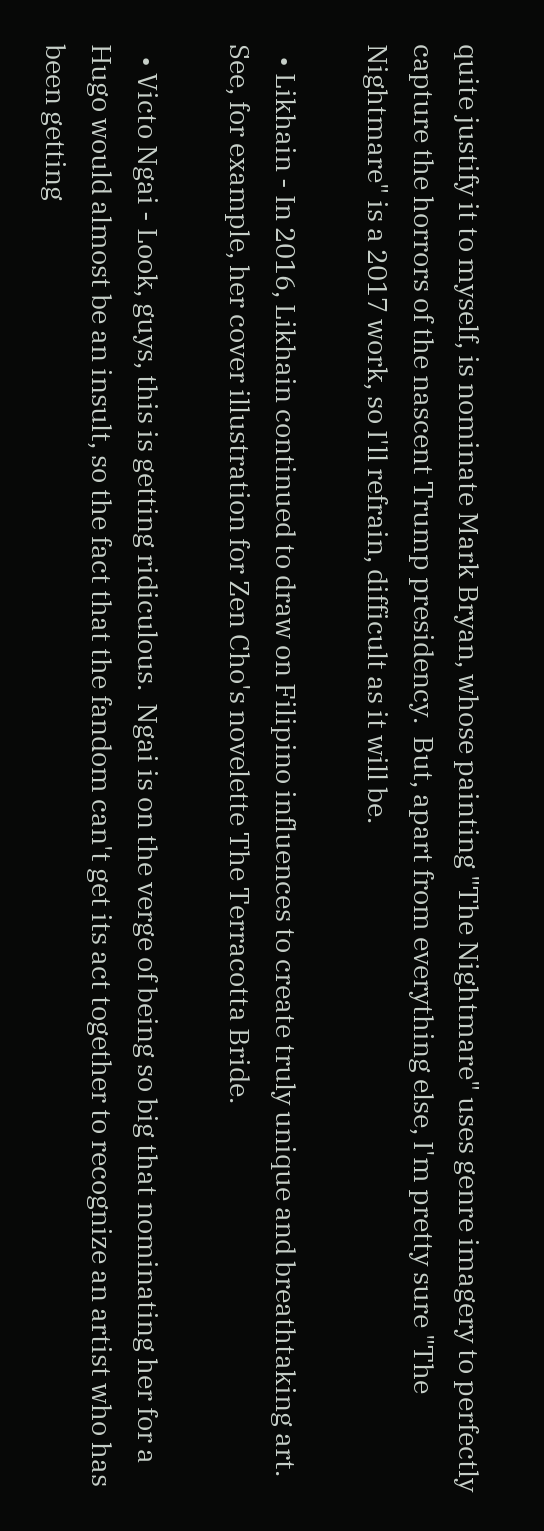quite justify it to myself, is nominate Mark Bryan, whose painting "The Nightmare" uses genre imagery to perfectly capture the horrors of the nascent Trump presidency.  But, apart from everything else, I'm pretty sure "The Nightmare" is a 2017 work, so I'll refrain, difficult as it will be.

  • Likhain - In 2016, Likhain continued to draw on Filipino influences to create truly unique and breathtaking art.  See, for example, her cover illustration for Zen Cho's novelette The Terracotta Bride.

  • Victo Ngai - Look, guys, this is getting ridiculous.  Ngai is on the verge of being so big that nominating her for a Hugo would almost be an insult, so the fact that the fandom can't get its act together to recognize an artist who has been getting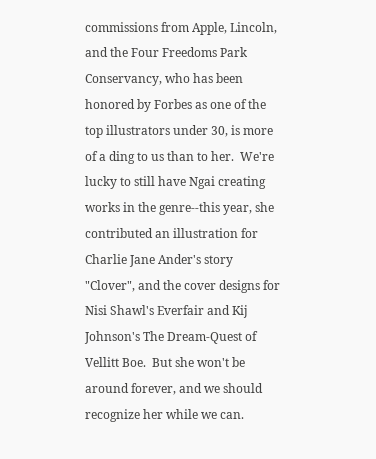commissions from Apple, Lincoln, and the Four Freedoms Park Conservancy, who has been honored by Forbes as one of the top illustrators under 30, is more of a ding to us than to her.  We're lucky to still have Ngai creating works in the genre--this year, she contributed an illustration for Charlie Jane Ander's story "Clover", and the cover designs for Nisi Shawl's Everfair and Kij Johnson's The Dream-Quest of Vellitt Boe.  But she won't be around forever, and we should recognize her while we can.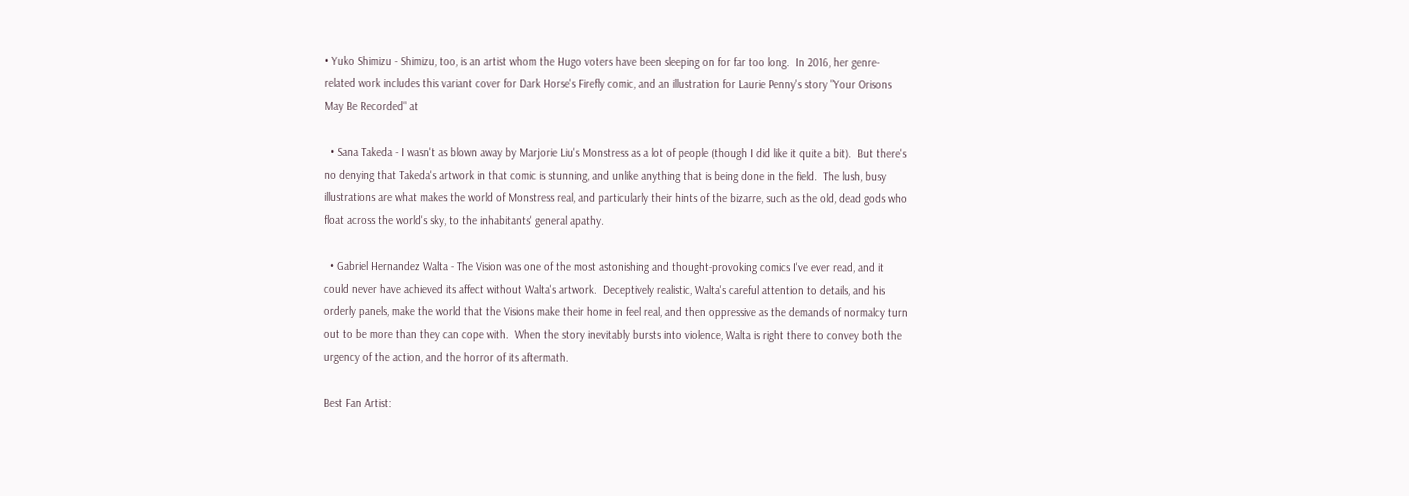• Yuko Shimizu - Shimizu, too, is an artist whom the Hugo voters have been sleeping on for far too long.  In 2016, her genre-related work includes this variant cover for Dark Horse's Firefly comic, and an illustration for Laurie Penny's story "Your Orisons May Be Recorded" at

  • Sana Takeda - I wasn't as blown away by Marjorie Liu's Monstress as a lot of people (though I did like it quite a bit).  But there's no denying that Takeda's artwork in that comic is stunning, and unlike anything that is being done in the field.  The lush, busy illustrations are what makes the world of Monstress real, and particularly their hints of the bizarre, such as the old, dead gods who float across the world's sky, to the inhabitants' general apathy.

  • Gabriel Hernandez Walta - The Vision was one of the most astonishing and thought-provoking comics I've ever read, and it could never have achieved its affect without Walta's artwork.  Deceptively realistic, Walta's careful attention to details, and his orderly panels, make the world that the Visions make their home in feel real, and then oppressive as the demands of normalcy turn out to be more than they can cope with.  When the story inevitably bursts into violence, Walta is right there to convey both the urgency of the action, and the horror of its aftermath.

Best Fan Artist: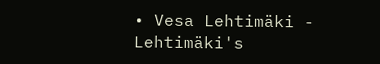• Vesa Lehtimäki - Lehtimäki's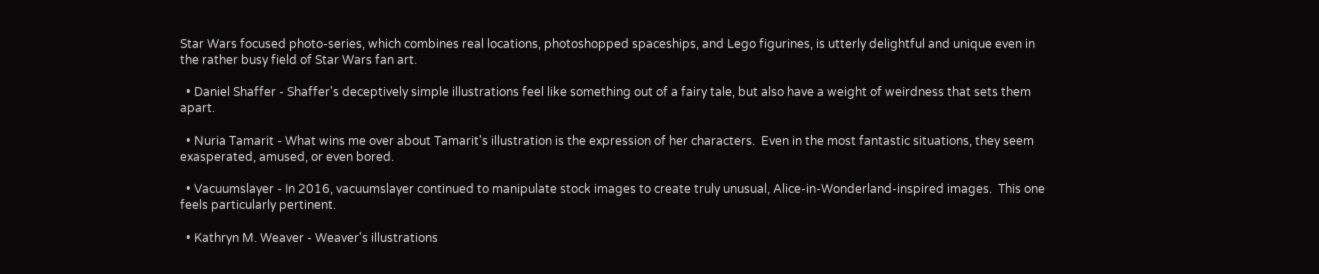Star Wars focused photo-series, which combines real locations, photoshopped spaceships, and Lego figurines, is utterly delightful and unique even in the rather busy field of Star Wars fan art.

  • Daniel Shaffer - Shaffer's deceptively simple illustrations feel like something out of a fairy tale, but also have a weight of weirdness that sets them apart.

  • Nuria Tamarit - What wins me over about Tamarit's illustration is the expression of her characters.  Even in the most fantastic situations, they seem exasperated, amused, or even bored.

  • Vacuumslayer - In 2016, vacuumslayer continued to manipulate stock images to create truly unusual, Alice-in-Wonderland-inspired images.  This one feels particularly pertinent.

  • Kathryn M. Weaver - Weaver's illustrations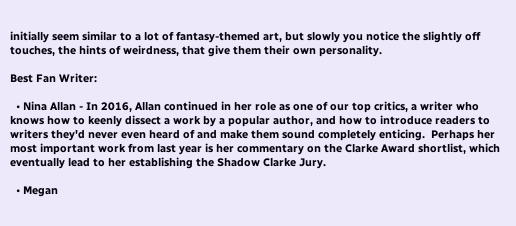initially seem similar to a lot of fantasy-themed art, but slowly you notice the slightly off touches, the hints of weirdness, that give them their own personality.

Best Fan Writer:

  • Nina Allan - In 2016, Allan continued in her role as one of our top critics, a writer who knows how to keenly dissect a work by a popular author, and how to introduce readers to writers they'd never even heard of and make them sound completely enticing.  Perhaps her most important work from last year is her commentary on the Clarke Award shortlist, which eventually lead to her establishing the Shadow Clarke Jury.

  • Megan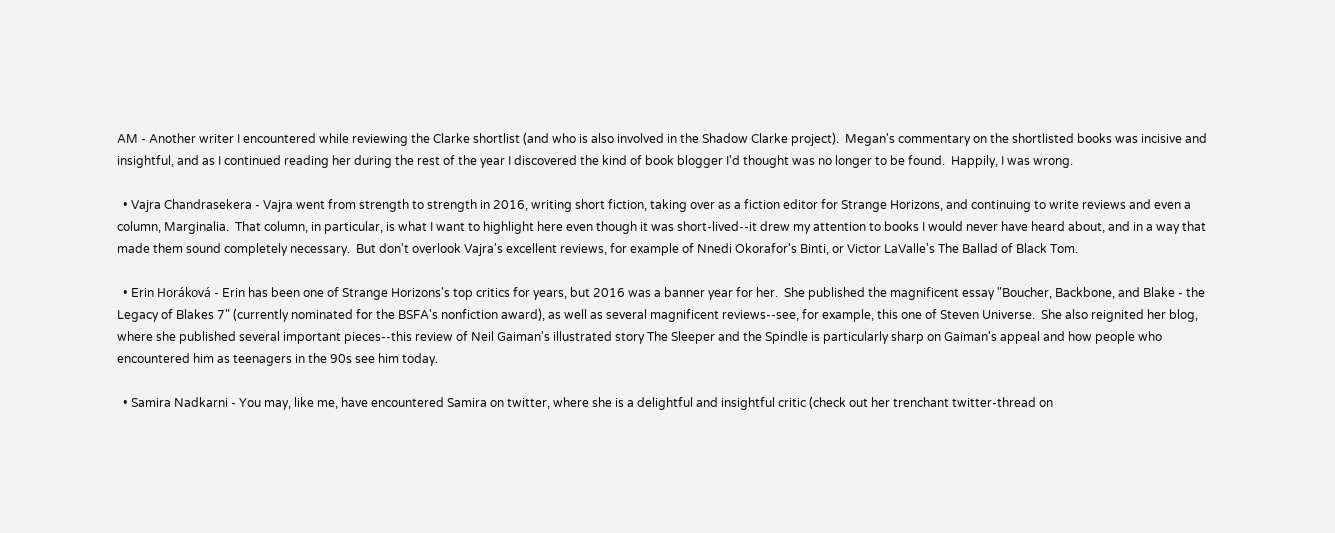AM - Another writer I encountered while reviewing the Clarke shortlist (and who is also involved in the Shadow Clarke project).  Megan's commentary on the shortlisted books was incisive and insightful, and as I continued reading her during the rest of the year I discovered the kind of book blogger I'd thought was no longer to be found.  Happily, I was wrong.

  • Vajra Chandrasekera - Vajra went from strength to strength in 2016, writing short fiction, taking over as a fiction editor for Strange Horizons, and continuing to write reviews and even a column, Marginalia.  That column, in particular, is what I want to highlight here even though it was short-lived--it drew my attention to books I would never have heard about, and in a way that made them sound completely necessary.  But don't overlook Vajra's excellent reviews, for example of Nnedi Okorafor's Binti, or Victor LaValle's The Ballad of Black Tom.

  • Erin Horáková - Erin has been one of Strange Horizons's top critics for years, but 2016 was a banner year for her.  She published the magnificent essay "Boucher, Backbone, and Blake - the Legacy of Blakes 7" (currently nominated for the BSFA's nonfiction award), as well as several magnificent reviews--see, for example, this one of Steven Universe.  She also reignited her blog, where she published several important pieces--this review of Neil Gaiman's illustrated story The Sleeper and the Spindle is particularly sharp on Gaiman's appeal and how people who encountered him as teenagers in the 90s see him today.

  • Samira Nadkarni - You may, like me, have encountered Samira on twitter, where she is a delightful and insightful critic (check out her trenchant twitter-thread on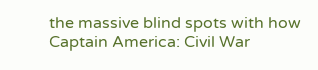the massive blind spots with how Captain America: Civil War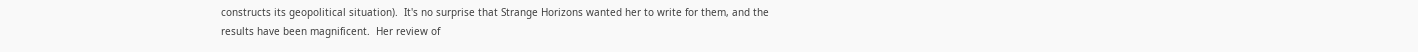constructs its geopolitical situation).  It's no surprise that Strange Horizons wanted her to write for them, and the results have been magnificent.  Her review of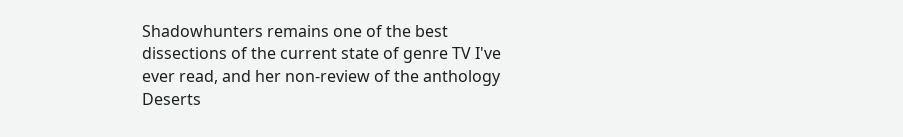Shadowhunters remains one of the best dissections of the current state of genre TV I've ever read, and her non-review of the anthology Deserts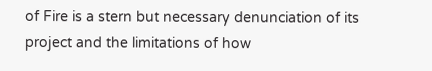of Fire is a stern but necessary denunciation of its project and the limitations of how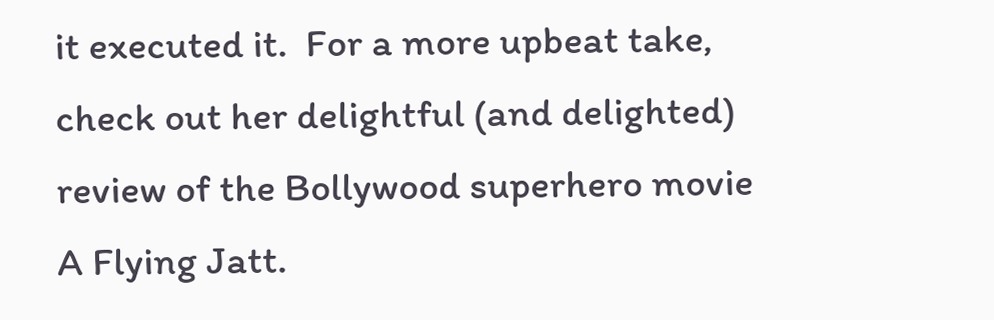it executed it.  For a more upbeat take, check out her delightful (and delighted) review of the Bollywood superhero movie A Flying Jatt.